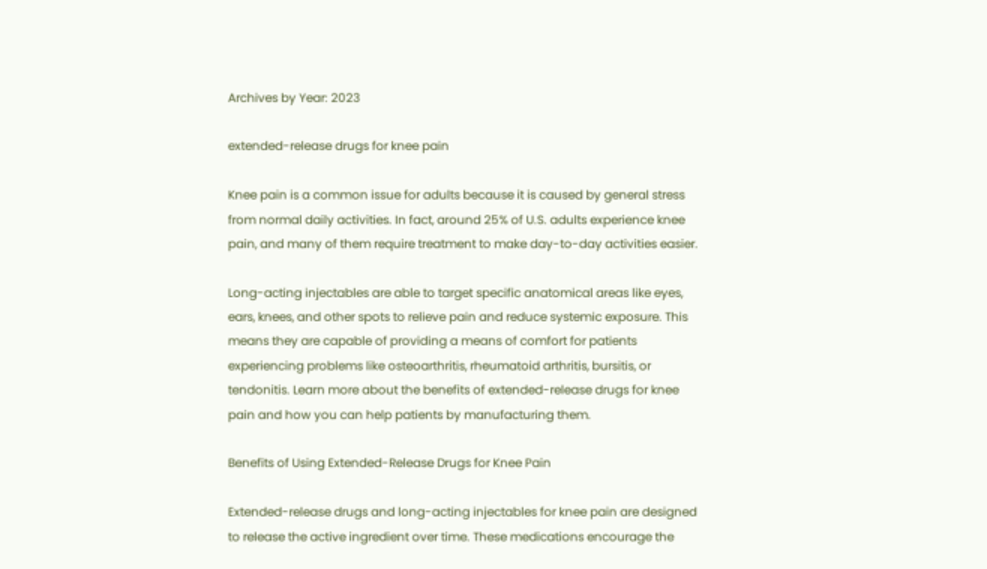Archives by Year: 2023

extended-release drugs for knee pain

Knee pain is a common issue for adults because it is caused by general stress from normal daily activities. In fact, around 25% of U.S. adults experience knee pain, and many of them require treatment to make day-to-day activities easier.

Long-acting injectables are able to target specific anatomical areas like eyes, ears, knees, and other spots to relieve pain and reduce systemic exposure. This means they are capable of providing a means of comfort for patients experiencing problems like osteoarthritis, rheumatoid arthritis, bursitis, or tendonitis. Learn more about the benefits of extended-release drugs for knee pain and how you can help patients by manufacturing them.

Benefits of Using Extended-Release Drugs for Knee Pain

Extended-release drugs and long-acting injectables for knee pain are designed to release the active ingredient over time. These medications encourage the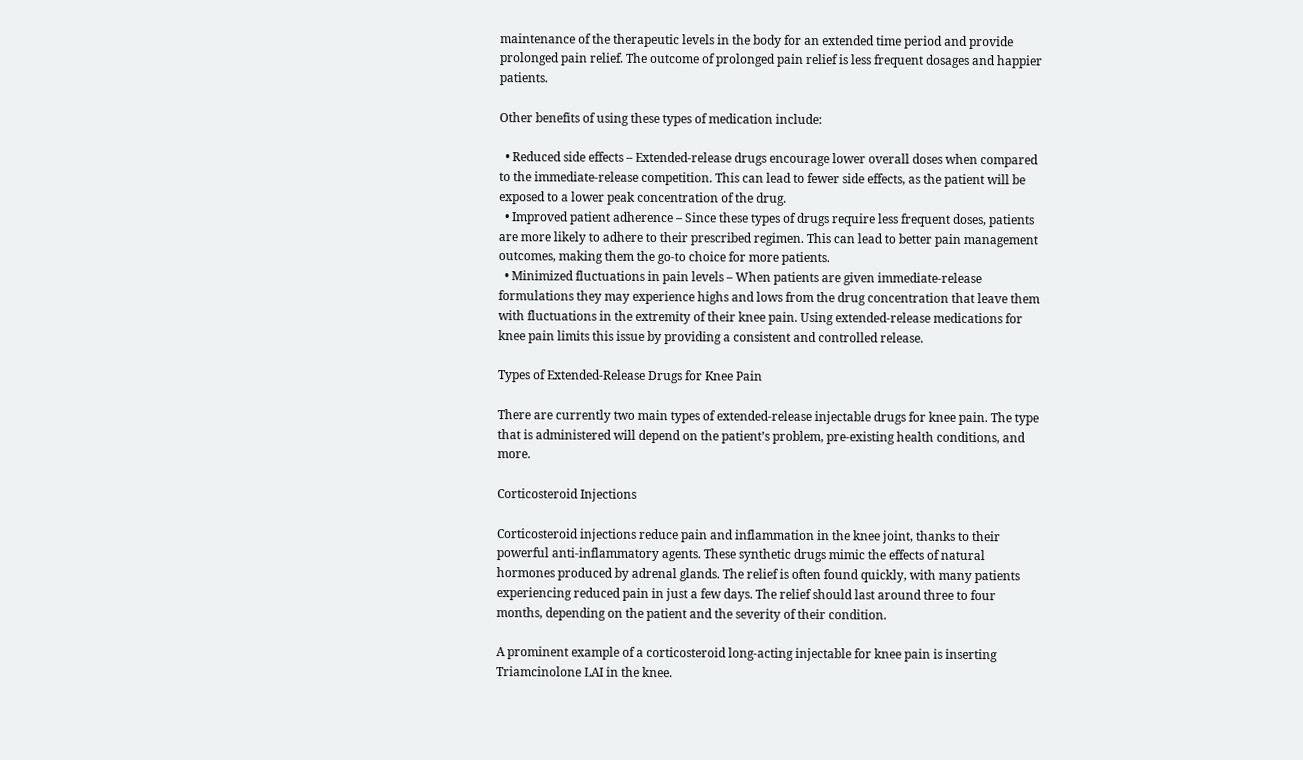maintenance of the therapeutic levels in the body for an extended time period and provide prolonged pain relief. The outcome of prolonged pain relief is less frequent dosages and happier patients.

Other benefits of using these types of medication include:

  • Reduced side effects – Extended-release drugs encourage lower overall doses when compared to the immediate-release competition. This can lead to fewer side effects, as the patient will be exposed to a lower peak concentration of the drug.
  • Improved patient adherence – Since these types of drugs require less frequent doses, patients are more likely to adhere to their prescribed regimen. This can lead to better pain management outcomes, making them the go-to choice for more patients.
  • Minimized fluctuations in pain levels – When patients are given immediate-release formulations they may experience highs and lows from the drug concentration that leave them with fluctuations in the extremity of their knee pain. Using extended-release medications for knee pain limits this issue by providing a consistent and controlled release.

Types of Extended-Release Drugs for Knee Pain

There are currently two main types of extended-release injectable drugs for knee pain. The type that is administered will depend on the patient’s problem, pre-existing health conditions, and more.

Corticosteroid Injections

Corticosteroid injections reduce pain and inflammation in the knee joint, thanks to their powerful anti-inflammatory agents. These synthetic drugs mimic the effects of natural hormones produced by adrenal glands. The relief is often found quickly, with many patients experiencing reduced pain in just a few days. The relief should last around three to four months, depending on the patient and the severity of their condition.

A prominent example of a corticosteroid long-acting injectable for knee pain is inserting Triamcinolone LAI in the knee.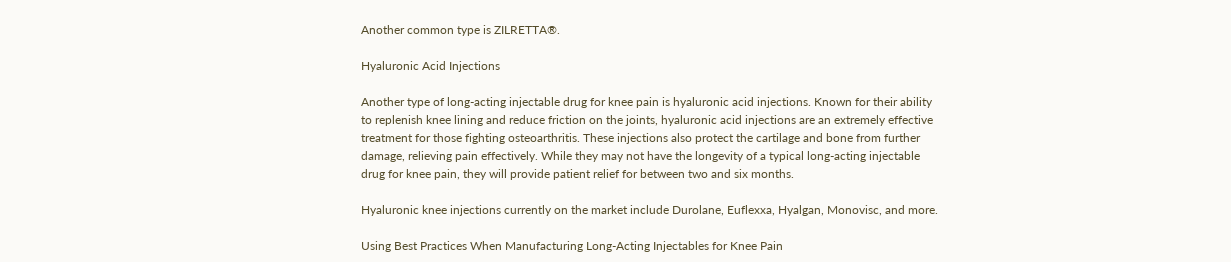Another common type is ZILRETTA®.

Hyaluronic Acid Injections

Another type of long-acting injectable drug for knee pain is hyaluronic acid injections. Known for their ability to replenish knee lining and reduce friction on the joints, hyaluronic acid injections are an extremely effective treatment for those fighting osteoarthritis. These injections also protect the cartilage and bone from further damage, relieving pain effectively. While they may not have the longevity of a typical long-acting injectable drug for knee pain, they will provide patient relief for between two and six months.

Hyaluronic knee injections currently on the market include Durolane, Euflexxa, Hyalgan, Monovisc, and more.

Using Best Practices When Manufacturing Long-Acting Injectables for Knee Pain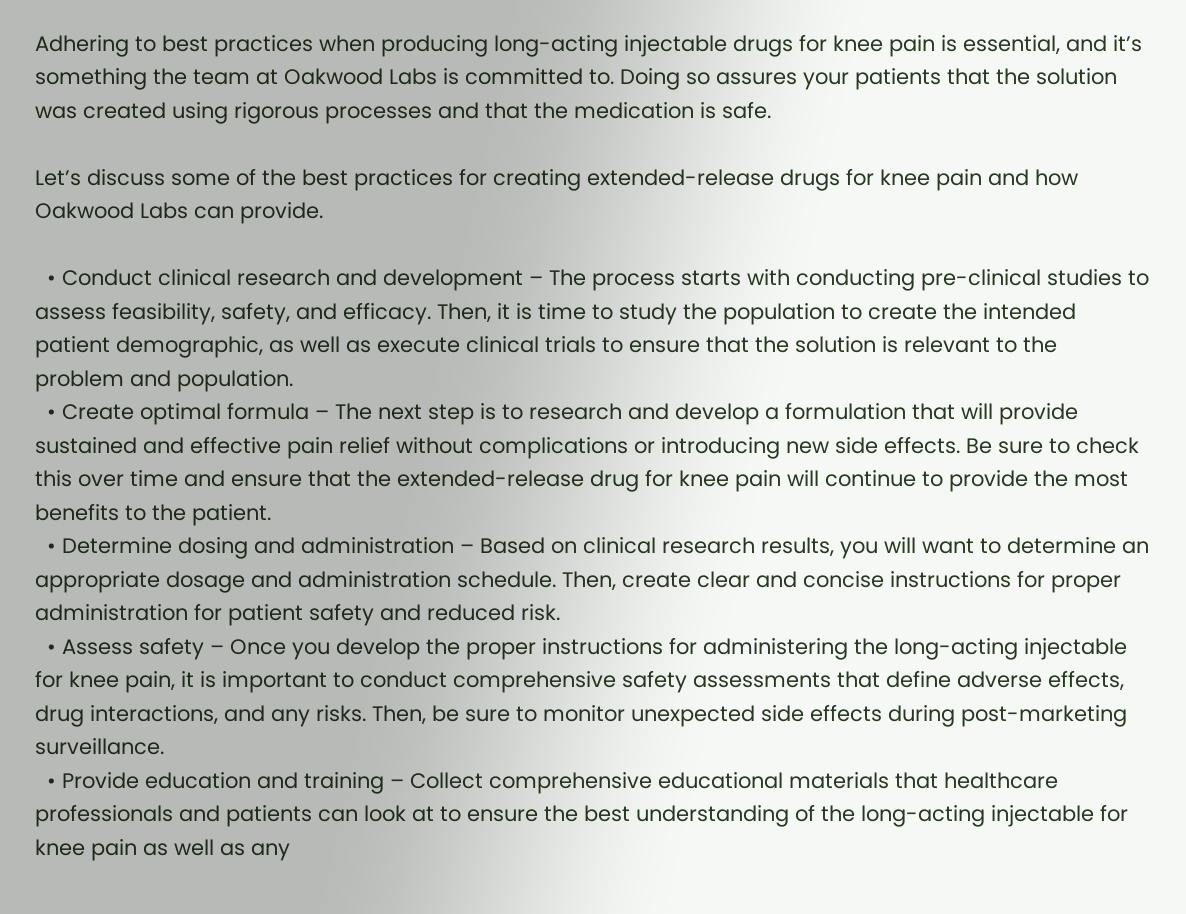Adhering to best practices when producing long-acting injectable drugs for knee pain is essential, and it’s something the team at Oakwood Labs is committed to. Doing so assures your patients that the solution was created using rigorous processes and that the medication is safe.

Let’s discuss some of the best practices for creating extended-release drugs for knee pain and how Oakwood Labs can provide.

  • Conduct clinical research and development – The process starts with conducting pre-clinical studies to assess feasibility, safety, and efficacy. Then, it is time to study the population to create the intended patient demographic, as well as execute clinical trials to ensure that the solution is relevant to the problem and population.
  • Create optimal formula – The next step is to research and develop a formulation that will provide sustained and effective pain relief without complications or introducing new side effects. Be sure to check this over time and ensure that the extended-release drug for knee pain will continue to provide the most benefits to the patient.
  • Determine dosing and administration – Based on clinical research results, you will want to determine an appropriate dosage and administration schedule. Then, create clear and concise instructions for proper administration for patient safety and reduced risk.
  • Assess safety – Once you develop the proper instructions for administering the long-acting injectable for knee pain, it is important to conduct comprehensive safety assessments that define adverse effects, drug interactions, and any risks. Then, be sure to monitor unexpected side effects during post-marketing surveillance.
  • Provide education and training – Collect comprehensive educational materials that healthcare professionals and patients can look at to ensure the best understanding of the long-acting injectable for knee pain as well as any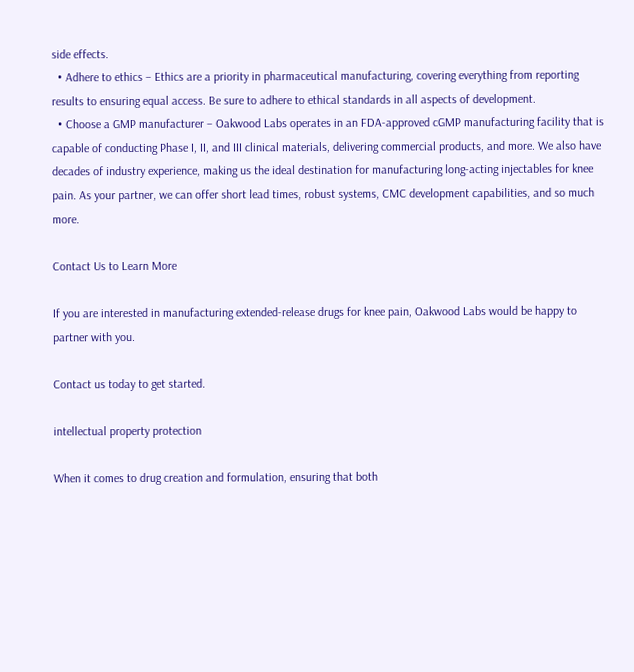side effects.
  • Adhere to ethics – Ethics are a priority in pharmaceutical manufacturing, covering everything from reporting results to ensuring equal access. Be sure to adhere to ethical standards in all aspects of development.
  • Choose a GMP manufacturer – Oakwood Labs operates in an FDA-approved cGMP manufacturing facility that is capable of conducting Phase I, II, and III clinical materials, delivering commercial products, and more. We also have decades of industry experience, making us the ideal destination for manufacturing long-acting injectables for knee pain. As your partner, we can offer short lead times, robust systems, CMC development capabilities, and so much more.

Contact Us to Learn More

If you are interested in manufacturing extended-release drugs for knee pain, Oakwood Labs would be happy to partner with you.

Contact us today to get started.

intellectual property protection

When it comes to drug creation and formulation, ensuring that both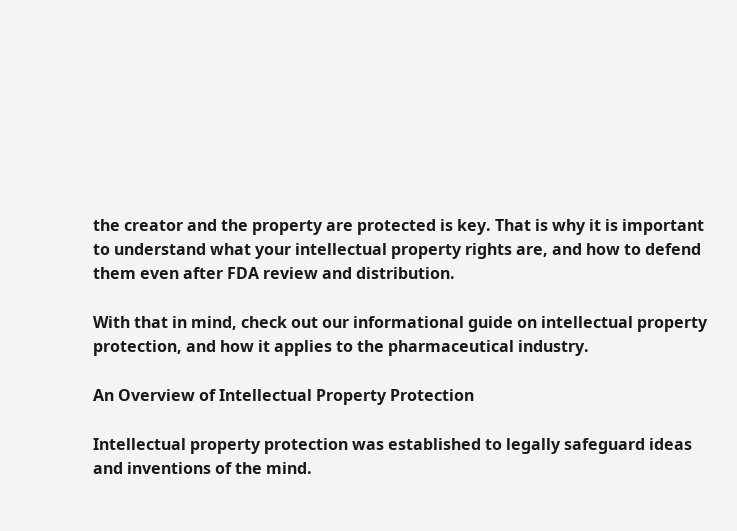the creator and the property are protected is key. That is why it is important to understand what your intellectual property rights are, and how to defend them even after FDA review and distribution.

With that in mind, check out our informational guide on intellectual property protection, and how it applies to the pharmaceutical industry.

An Overview of Intellectual Property Protection

Intellectual property protection was established to legally safeguard ideas and inventions of the mind.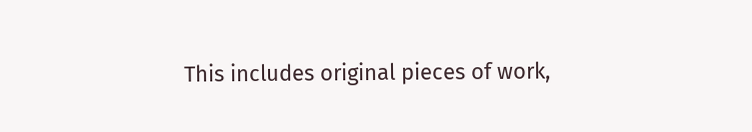This includes original pieces of work,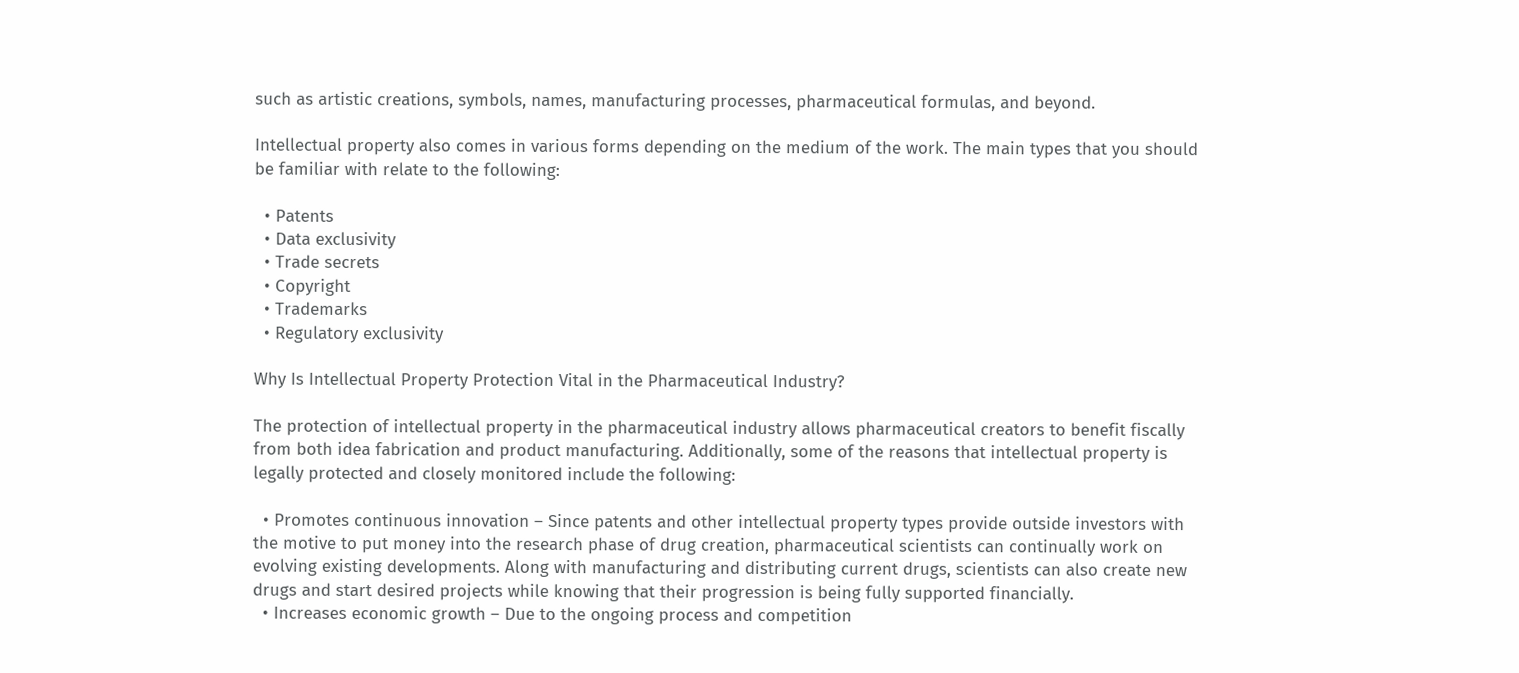such as artistic creations, symbols, names, manufacturing processes, pharmaceutical formulas, and beyond.

Intellectual property also comes in various forms depending on the medium of the work. The main types that you should be familiar with relate to the following:

  • Patents
  • Data exclusivity
  • Trade secrets
  • Copyright
  • Trademarks
  • Regulatory exclusivity

Why Is Intellectual Property Protection Vital in the Pharmaceutical Industry?

The protection of intellectual property in the pharmaceutical industry allows pharmaceutical creators to benefit fiscally from both idea fabrication and product manufacturing. Additionally, some of the reasons that intellectual property is legally protected and closely monitored include the following:

  • Promotes continuous innovation – Since patents and other intellectual property types provide outside investors with the motive to put money into the research phase of drug creation, pharmaceutical scientists can continually work on evolving existing developments. Along with manufacturing and distributing current drugs, scientists can also create new drugs and start desired projects while knowing that their progression is being fully supported financially.
  • Increases economic growth – Due to the ongoing process and competition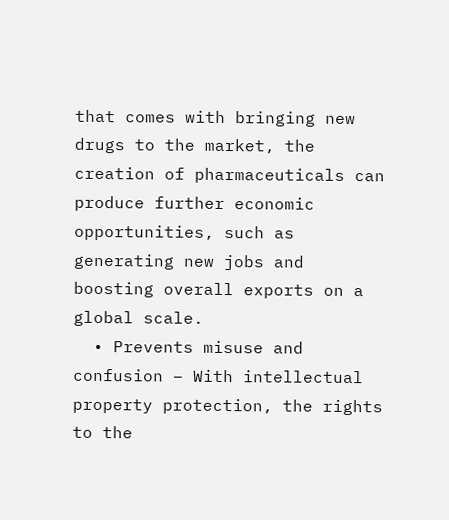that comes with bringing new drugs to the market, the creation of pharmaceuticals can produce further economic opportunities, such as generating new jobs and boosting overall exports on a global scale.
  • Prevents misuse and confusion – With intellectual property protection, the rights to the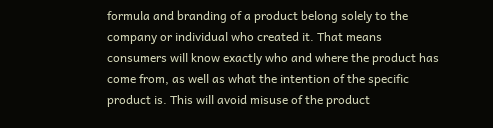formula and branding of a product belong solely to the company or individual who created it. That means consumers will know exactly who and where the product has come from, as well as what the intention of the specific product is. This will avoid misuse of the product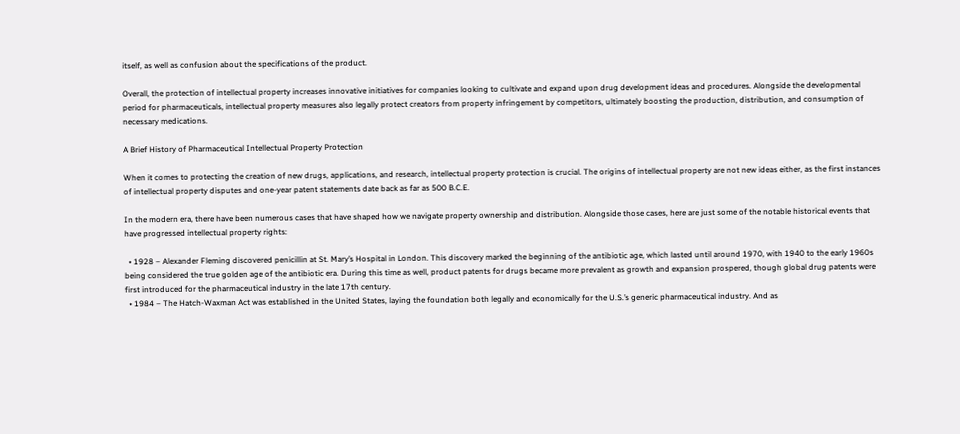itself, as well as confusion about the specifications of the product.

Overall, the protection of intellectual property increases innovative initiatives for companies looking to cultivate and expand upon drug development ideas and procedures. Alongside the developmental period for pharmaceuticals, intellectual property measures also legally protect creators from property infringement by competitors, ultimately boosting the production, distribution, and consumption of necessary medications.

A Brief History of Pharmaceutical Intellectual Property Protection

When it comes to protecting the creation of new drugs, applications, and research, intellectual property protection is crucial. The origins of intellectual property are not new ideas either, as the first instances of intellectual property disputes and one-year patent statements date back as far as 500 B.C.E.

In the modern era, there have been numerous cases that have shaped how we navigate property ownership and distribution. Alongside those cases, here are just some of the notable historical events that have progressed intellectual property rights:

  • 1928 – Alexander Fleming discovered penicillin at St. Mary’s Hospital in London. This discovery marked the beginning of the antibiotic age, which lasted until around 1970, with 1940 to the early 1960s being considered the true golden age of the antibiotic era. During this time as well, product patents for drugs became more prevalent as growth and expansion prospered, though global drug patents were first introduced for the pharmaceutical industry in the late 17th century.
  • 1984 – The Hatch-Waxman Act was established in the United States, laying the foundation both legally and economically for the U.S.’s generic pharmaceutical industry. And as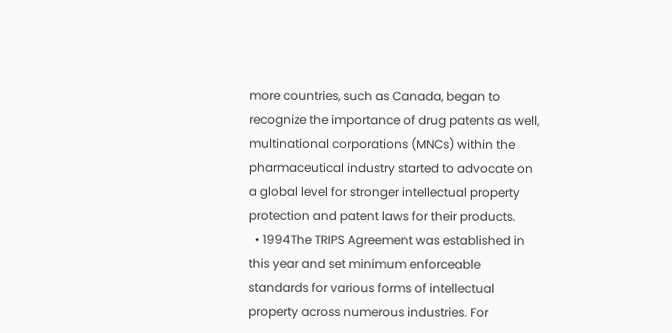more countries, such as Canada, began to recognize the importance of drug patents as well, multinational corporations (MNCs) within the pharmaceutical industry started to advocate on a global level for stronger intellectual property protection and patent laws for their products.
  • 1994The TRIPS Agreement was established in this year and set minimum enforceable standards for various forms of intellectual property across numerous industries. For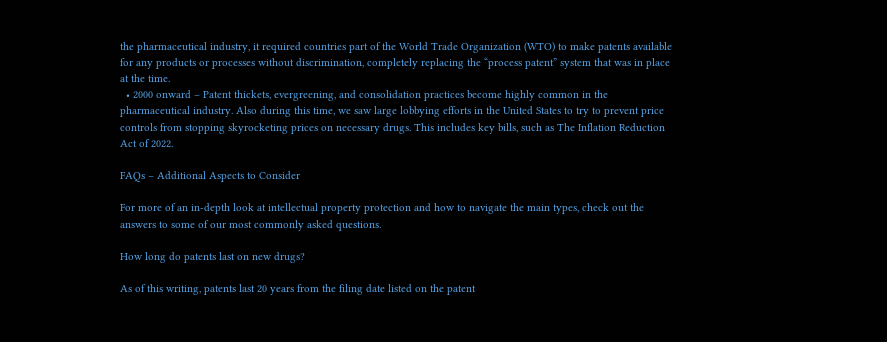the pharmaceutical industry, it required countries part of the World Trade Organization (WTO) to make patents available for any products or processes without discrimination, completely replacing the “process patent” system that was in place at the time.
  • 2000 onward – Patent thickets, evergreening, and consolidation practices become highly common in the pharmaceutical industry. Also during this time, we saw large lobbying efforts in the United States to try to prevent price controls from stopping skyrocketing prices on necessary drugs. This includes key bills, such as The Inflation Reduction Act of 2022.

FAQs – Additional Aspects to Consider

For more of an in-depth look at intellectual property protection and how to navigate the main types, check out the answers to some of our most commonly asked questions.

How long do patents last on new drugs?

As of this writing, patents last 20 years from the filing date listed on the patent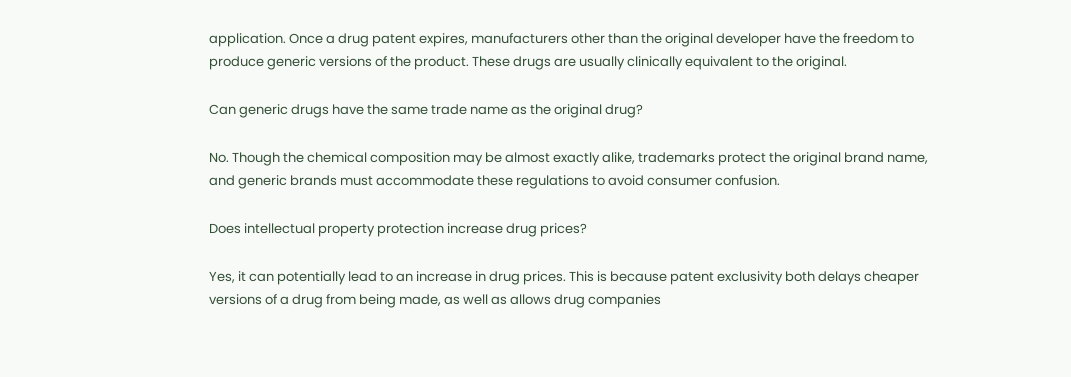application. Once a drug patent expires, manufacturers other than the original developer have the freedom to produce generic versions of the product. These drugs are usually clinically equivalent to the original.

Can generic drugs have the same trade name as the original drug?

No. Though the chemical composition may be almost exactly alike, trademarks protect the original brand name, and generic brands must accommodate these regulations to avoid consumer confusion.

Does intellectual property protection increase drug prices?

Yes, it can potentially lead to an increase in drug prices. This is because patent exclusivity both delays cheaper versions of a drug from being made, as well as allows drug companies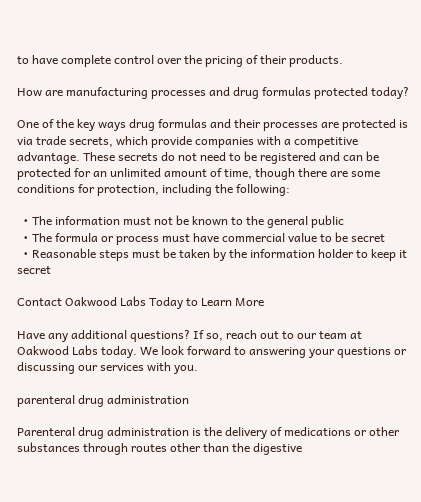to have complete control over the pricing of their products.

How are manufacturing processes and drug formulas protected today?

One of the key ways drug formulas and their processes are protected is via trade secrets, which provide companies with a competitive advantage. These secrets do not need to be registered and can be protected for an unlimited amount of time, though there are some conditions for protection, including the following:

  • The information must not be known to the general public
  • The formula or process must have commercial value to be secret
  • Reasonable steps must be taken by the information holder to keep it secret

Contact Oakwood Labs Today to Learn More

Have any additional questions? If so, reach out to our team at Oakwood Labs today. We look forward to answering your questions or discussing our services with you.

parenteral drug administration

Parenteral drug administration is the delivery of medications or other substances through routes other than the digestive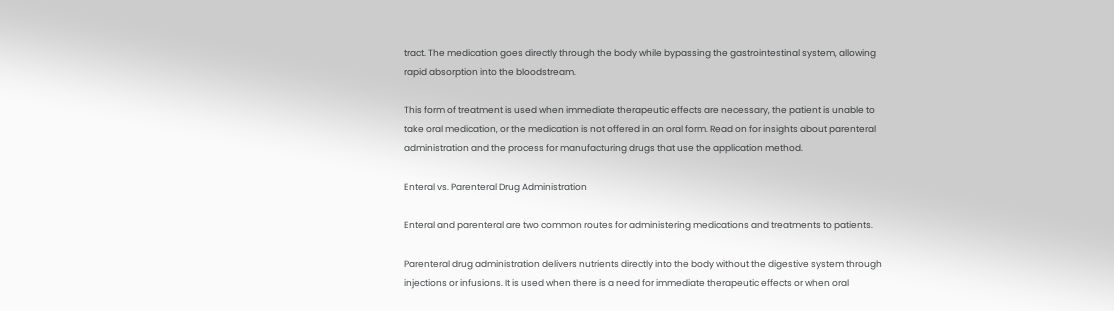tract. The medication goes directly through the body while bypassing the gastrointestinal system, allowing rapid absorption into the bloodstream.

This form of treatment is used when immediate therapeutic effects are necessary, the patient is unable to take oral medication, or the medication is not offered in an oral form. Read on for insights about parenteral administration and the process for manufacturing drugs that use the application method.

Enteral vs. Parenteral Drug Administration

Enteral and parenteral are two common routes for administering medications and treatments to patients.

Parenteral drug administration delivers nutrients directly into the body without the digestive system through injections or infusions. It is used when there is a need for immediate therapeutic effects or when oral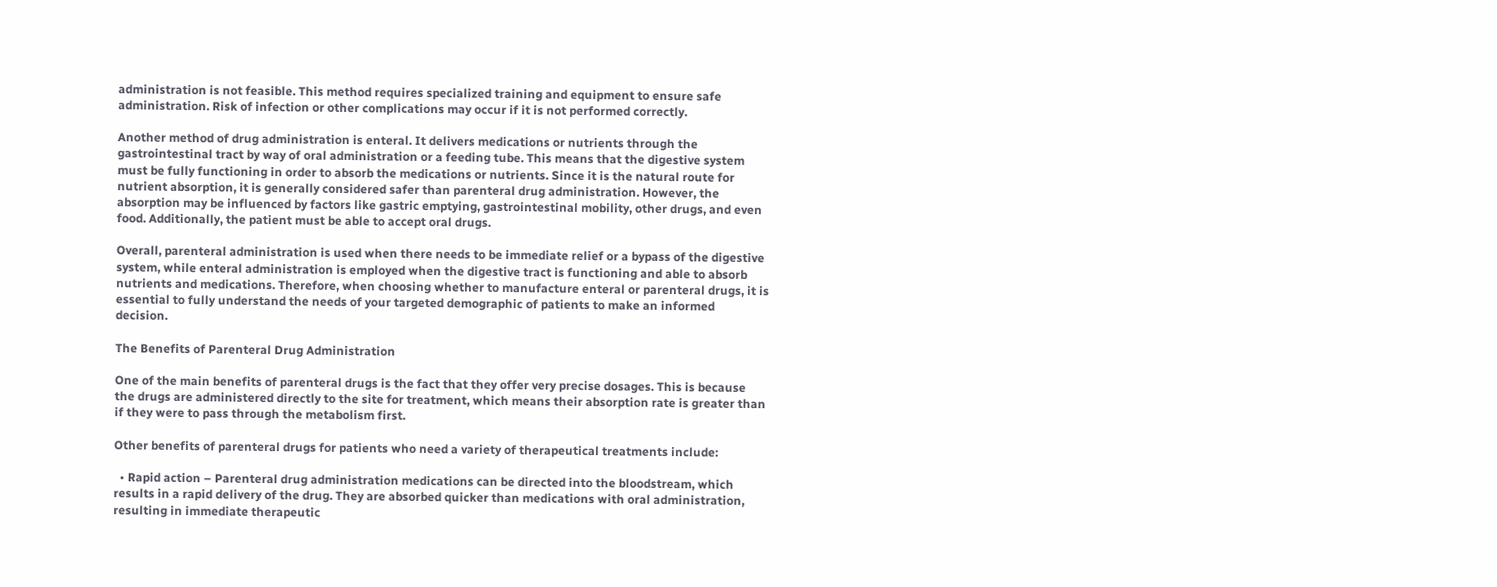administration is not feasible. This method requires specialized training and equipment to ensure safe administration. Risk of infection or other complications may occur if it is not performed correctly.

Another method of drug administration is enteral. It delivers medications or nutrients through the gastrointestinal tract by way of oral administration or a feeding tube. This means that the digestive system must be fully functioning in order to absorb the medications or nutrients. Since it is the natural route for nutrient absorption, it is generally considered safer than parenteral drug administration. However, the absorption may be influenced by factors like gastric emptying, gastrointestinal mobility, other drugs, and even food. Additionally, the patient must be able to accept oral drugs.

Overall, parenteral administration is used when there needs to be immediate relief or a bypass of the digestive system, while enteral administration is employed when the digestive tract is functioning and able to absorb nutrients and medications. Therefore, when choosing whether to manufacture enteral or parenteral drugs, it is essential to fully understand the needs of your targeted demographic of patients to make an informed decision.

The Benefits of Parenteral Drug Administration

One of the main benefits of parenteral drugs is the fact that they offer very precise dosages. This is because the drugs are administered directly to the site for treatment, which means their absorption rate is greater than if they were to pass through the metabolism first.

Other benefits of parenteral drugs for patients who need a variety of therapeutical treatments include:

  • Rapid action – Parenteral drug administration medications can be directed into the bloodstream, which results in a rapid delivery of the drug. They are absorbed quicker than medications with oral administration, resulting in immediate therapeutic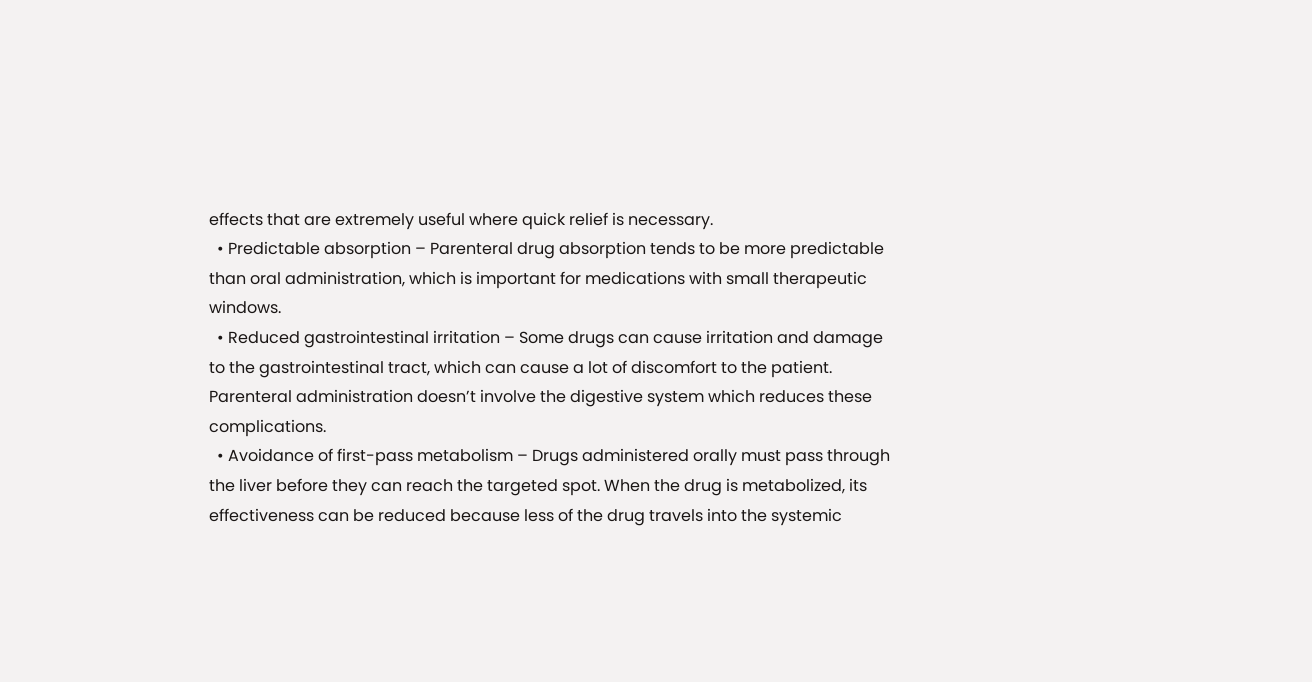effects that are extremely useful where quick relief is necessary.
  • Predictable absorption – Parenteral drug absorption tends to be more predictable than oral administration, which is important for medications with small therapeutic windows.
  • Reduced gastrointestinal irritation – Some drugs can cause irritation and damage to the gastrointestinal tract, which can cause a lot of discomfort to the patient. Parenteral administration doesn’t involve the digestive system which reduces these complications.
  • Avoidance of first-pass metabolism – Drugs administered orally must pass through the liver before they can reach the targeted spot. When the drug is metabolized, its effectiveness can be reduced because less of the drug travels into the systemic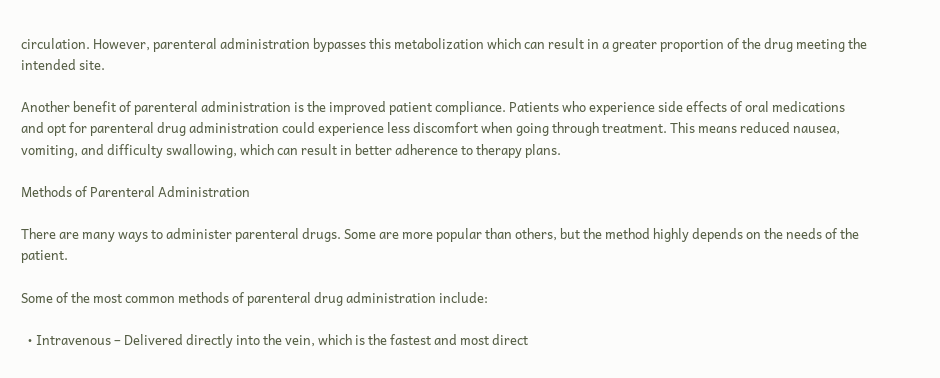circulation. However, parenteral administration bypasses this metabolization which can result in a greater proportion of the drug meeting the intended site.

Another benefit of parenteral administration is the improved patient compliance. Patients who experience side effects of oral medications and opt for parenteral drug administration could experience less discomfort when going through treatment. This means reduced nausea, vomiting, and difficulty swallowing, which can result in better adherence to therapy plans.

Methods of Parenteral Administration

There are many ways to administer parenteral drugs. Some are more popular than others, but the method highly depends on the needs of the patient.

Some of the most common methods of parenteral drug administration include:

  • Intravenous – Delivered directly into the vein, which is the fastest and most direct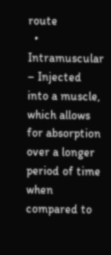route
  • Intramuscular – Injected into a muscle, which allows for absorption over a longer period of time when compared to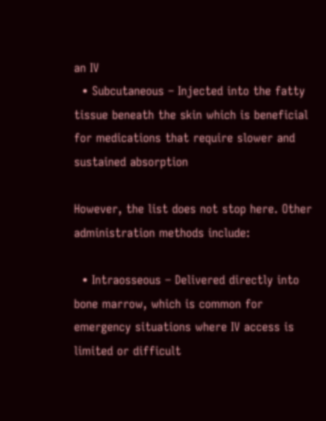an IV
  • Subcutaneous – Injected into the fatty tissue beneath the skin which is beneficial for medications that require slower and sustained absorption

However, the list does not stop here. Other administration methods include:

  • Intraosseous – Delivered directly into bone marrow, which is common for emergency situations where IV access is limited or difficult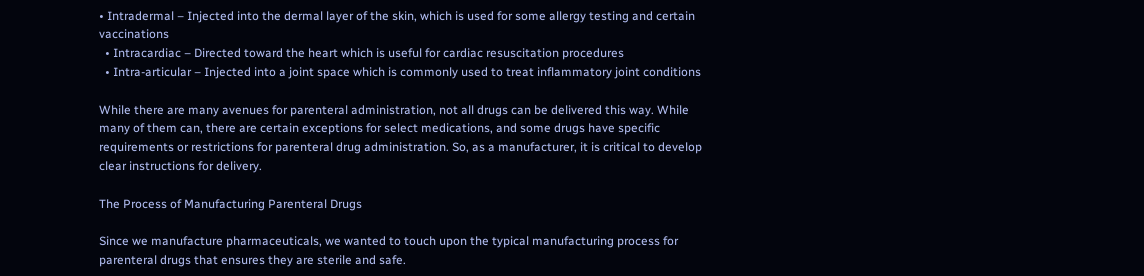• Intradermal – Injected into the dermal layer of the skin, which is used for some allergy testing and certain vaccinations
  • Intracardiac – Directed toward the heart which is useful for cardiac resuscitation procedures
  • Intra-articular – Injected into a joint space which is commonly used to treat inflammatory joint conditions

While there are many avenues for parenteral administration, not all drugs can be delivered this way. While many of them can, there are certain exceptions for select medications, and some drugs have specific requirements or restrictions for parenteral drug administration. So, as a manufacturer, it is critical to develop clear instructions for delivery.

The Process of Manufacturing Parenteral Drugs

Since we manufacture pharmaceuticals, we wanted to touch upon the typical manufacturing process for parenteral drugs that ensures they are sterile and safe.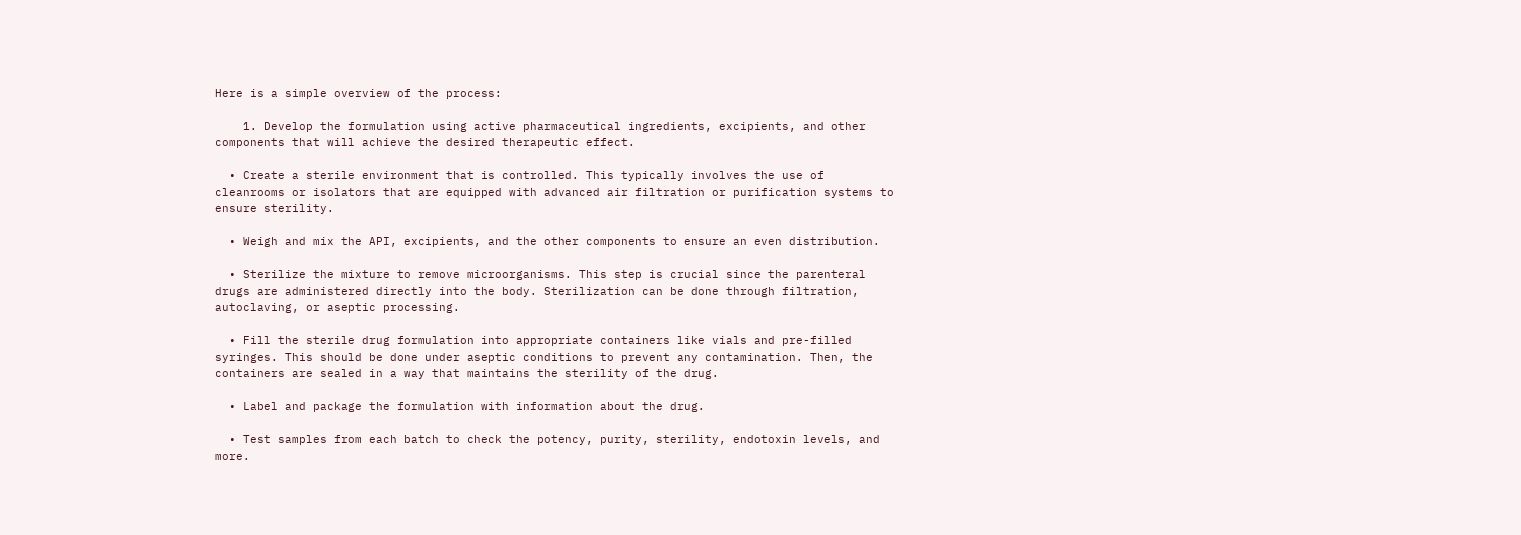Here is a simple overview of the process:

    1. Develop the formulation using active pharmaceutical ingredients, excipients, and other components that will achieve the desired therapeutic effect.

  • Create a sterile environment that is controlled. This typically involves the use of cleanrooms or isolators that are equipped with advanced air filtration or purification systems to ensure sterility.

  • Weigh and mix the API, excipients, and the other components to ensure an even distribution.

  • Sterilize the mixture to remove microorganisms. This step is crucial since the parenteral drugs are administered directly into the body. Sterilization can be done through filtration, autoclaving, or aseptic processing.

  • Fill the sterile drug formulation into appropriate containers like vials and pre-filled syringes. This should be done under aseptic conditions to prevent any contamination. Then, the containers are sealed in a way that maintains the sterility of the drug.

  • Label and package the formulation with information about the drug.

  • Test samples from each batch to check the potency, purity, sterility, endotoxin levels, and more.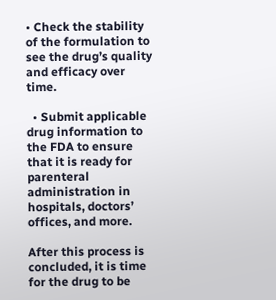• Check the stability of the formulation to see the drug’s quality and efficacy over time.

  • Submit applicable drug information to the FDA to ensure that it is ready for parenteral administration in hospitals, doctors’ offices, and more.

After this process is concluded, it is time for the drug to be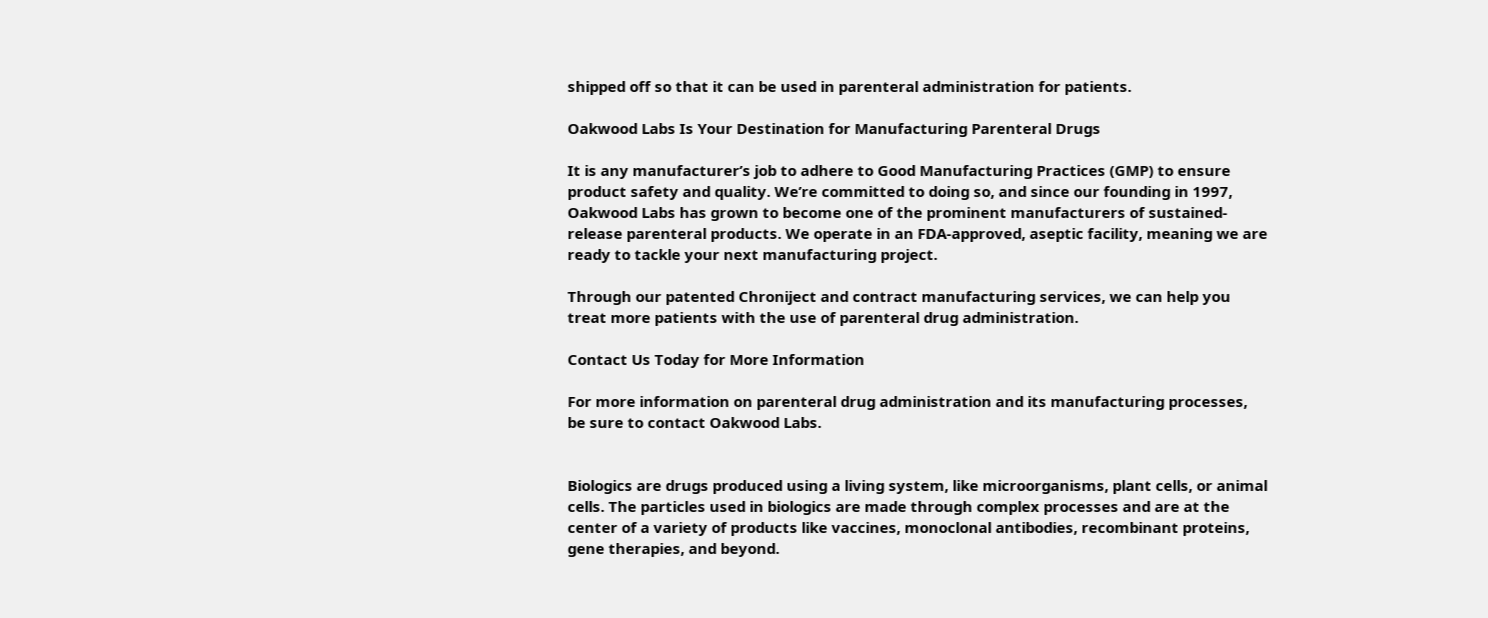shipped off so that it can be used in parenteral administration for patients.

Oakwood Labs Is Your Destination for Manufacturing Parenteral Drugs

It is any manufacturer’s job to adhere to Good Manufacturing Practices (GMP) to ensure product safety and quality. We’re committed to doing so, and since our founding in 1997, Oakwood Labs has grown to become one of the prominent manufacturers of sustained-release parenteral products. We operate in an FDA-approved, aseptic facility, meaning we are ready to tackle your next manufacturing project.

Through our patented Chroniject and contract manufacturing services, we can help you treat more patients with the use of parenteral drug administration.

Contact Us Today for More Information

For more information on parenteral drug administration and its manufacturing processes, be sure to contact Oakwood Labs.


Biologics are drugs produced using a living system, like microorganisms, plant cells, or animal cells. The particles used in biologics are made through complex processes and are at the center of a variety of products like vaccines, monoclonal antibodies, recombinant proteins, gene therapies, and beyond.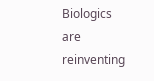Biologics are reinventing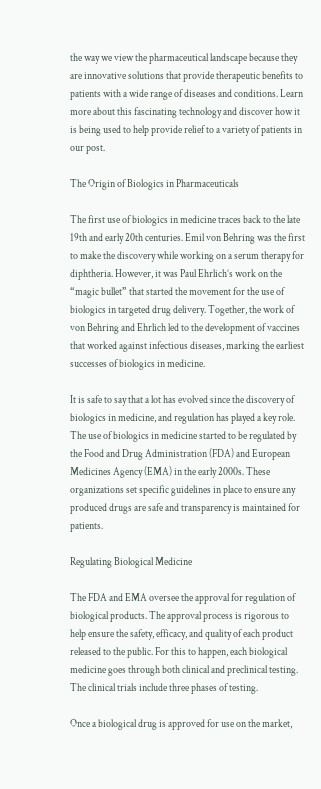the way we view the pharmaceutical landscape because they are innovative solutions that provide therapeutic benefits to patients with a wide range of diseases and conditions. Learn more about this fascinating technology and discover how it is being used to help provide relief to a variety of patients in our post.

The Origin of Biologics in Pharmaceuticals

The first use of biologics in medicine traces back to the late 19th and early 20th centuries. Emil von Behring was the first to make the discovery while working on a serum therapy for diphtheria. However, it was Paul Ehrlich’s work on the “magic bullet” that started the movement for the use of biologics in targeted drug delivery. Together, the work of von Behring and Ehrlich led to the development of vaccines that worked against infectious diseases, marking the earliest successes of biologics in medicine.

It is safe to say that a lot has evolved since the discovery of biologics in medicine, and regulation has played a key role. The use of biologics in medicine started to be regulated by the Food and Drug Administration (FDA) and European Medicines Agency (EMA) in the early 2000s. These organizations set specific guidelines in place to ensure any produced drugs are safe and transparency is maintained for patients.

Regulating Biological Medicine

The FDA and EMA oversee the approval for regulation of biological products. The approval process is rigorous to help ensure the safety, efficacy, and quality of each product released to the public. For this to happen, each biological medicine goes through both clinical and preclinical testing. The clinical trials include three phases of testing.

Once a biological drug is approved for use on the market,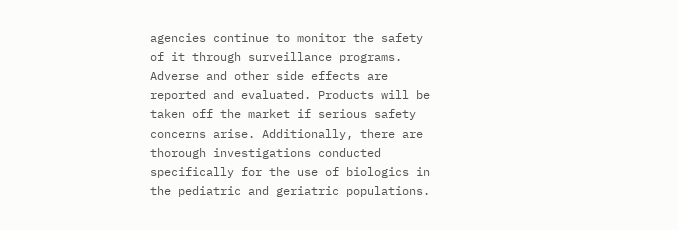agencies continue to monitor the safety of it through surveillance programs. Adverse and other side effects are reported and evaluated. Products will be taken off the market if serious safety concerns arise. Additionally, there are thorough investigations conducted specifically for the use of biologics in the pediatric and geriatric populations.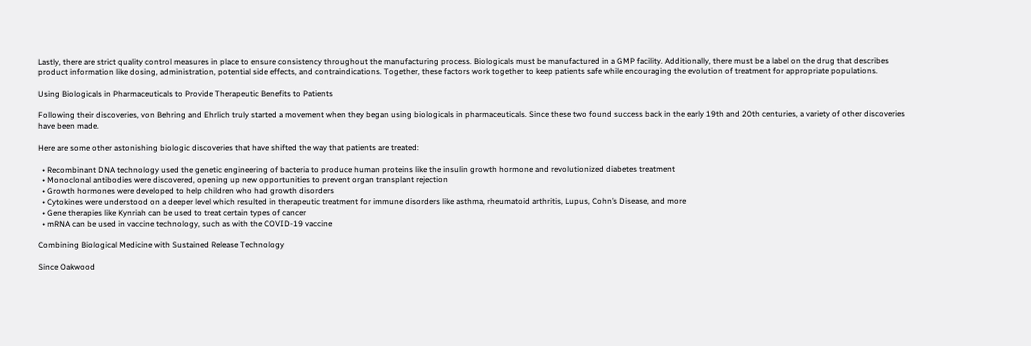Lastly, there are strict quality control measures in place to ensure consistency throughout the manufacturing process. Biologicals must be manufactured in a GMP facility. Additionally, there must be a label on the drug that describes product information like dosing, administration, potential side effects, and contraindications. Together, these factors work together to keep patients safe while encouraging the evolution of treatment for appropriate populations.

Using Biologicals in Pharmaceuticals to Provide Therapeutic Benefits to Patients

Following their discoveries, von Behring and Ehrlich truly started a movement when they began using biologicals in pharmaceuticals. Since these two found success back in the early 19th and 20th centuries, a variety of other discoveries have been made.

Here are some other astonishing biologic discoveries that have shifted the way that patients are treated:

  • Recombinant DNA technology used the genetic engineering of bacteria to produce human proteins like the insulin growth hormone and revolutionized diabetes treatment
  • Monoclonal antibodies were discovered, opening up new opportunities to prevent organ transplant rejection
  • Growth hormones were developed to help children who had growth disorders
  • Cytokines were understood on a deeper level which resulted in therapeutic treatment for immune disorders like asthma, rheumatoid arthritis, Lupus, Cohn’s Disease, and more
  • Gene therapies like Kynriah can be used to treat certain types of cancer
  • mRNA can be used in vaccine technology, such as with the COVID-19 vaccine

Combining Biological Medicine with Sustained Release Technology

Since Oakwood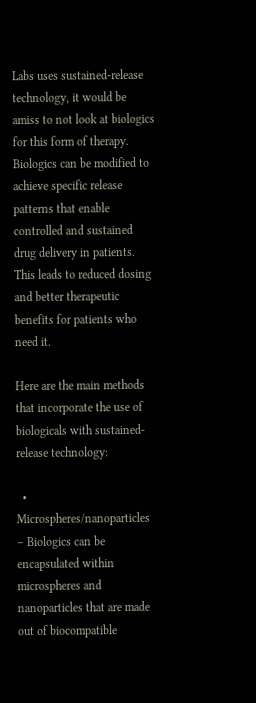Labs uses sustained-release technology, it would be amiss to not look at biologics for this form of therapy. Biologics can be modified to achieve specific release patterns that enable controlled and sustained drug delivery in patients. This leads to reduced dosing and better therapeutic benefits for patients who need it.

Here are the main methods that incorporate the use of biologicals with sustained-release technology:

  • Microspheres/nanoparticles – Biologics can be encapsulated within microspheres and nanoparticles that are made out of biocompatible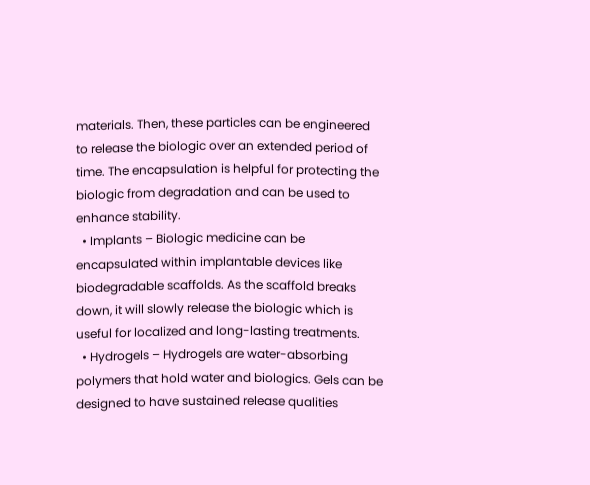materials. Then, these particles can be engineered to release the biologic over an extended period of time. The encapsulation is helpful for protecting the biologic from degradation and can be used to enhance stability.
  • Implants – Biologic medicine can be encapsulated within implantable devices like biodegradable scaffolds. As the scaffold breaks down, it will slowly release the biologic which is useful for localized and long-lasting treatments.
  • Hydrogels – Hydrogels are water-absorbing polymers that hold water and biologics. Gels can be designed to have sustained release qualities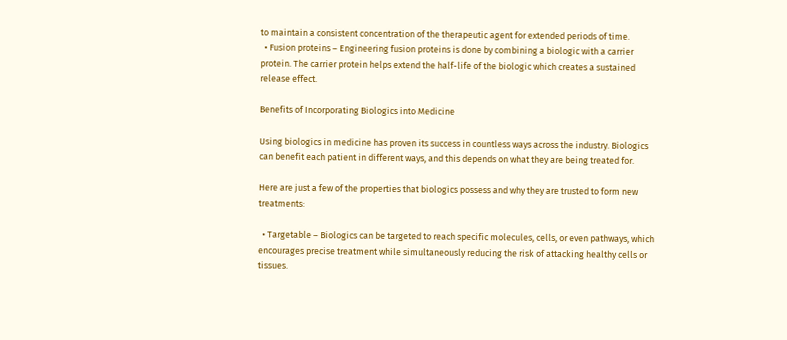to maintain a consistent concentration of the therapeutic agent for extended periods of time.
  • Fusion proteins – Engineering fusion proteins is done by combining a biologic with a carrier protein. The carrier protein helps extend the half-life of the biologic which creates a sustained release effect.

Benefits of Incorporating Biologics into Medicine

Using biologics in medicine has proven its success in countless ways across the industry. Biologics can benefit each patient in different ways, and this depends on what they are being treated for.

Here are just a few of the properties that biologics possess and why they are trusted to form new treatments:

  • Targetable – Biologics can be targeted to reach specific molecules, cells, or even pathways, which encourages precise treatment while simultaneously reducing the risk of attacking healthy cells or tissues.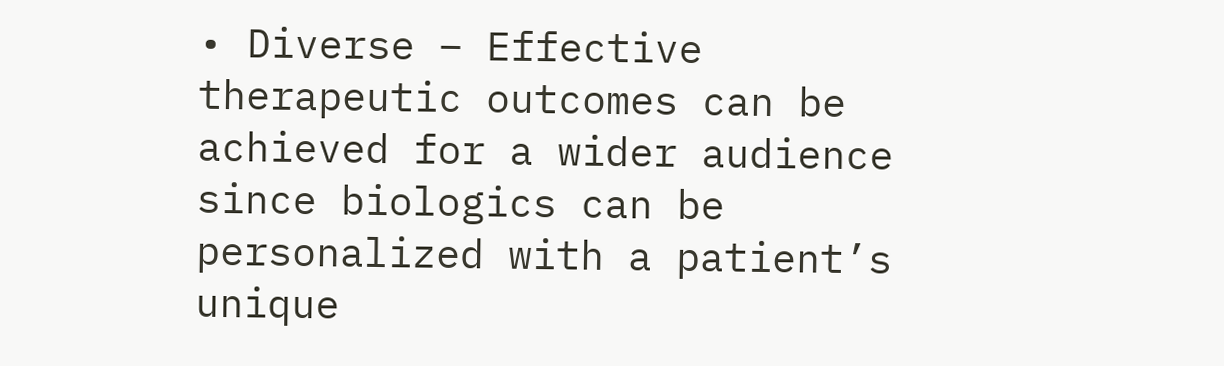• Diverse – Effective therapeutic outcomes can be achieved for a wider audience since biologics can be personalized with a patient’s unique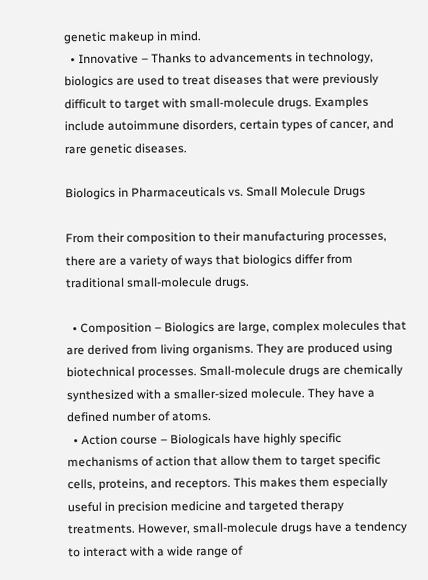genetic makeup in mind.
  • Innovative – Thanks to advancements in technology, biologics are used to treat diseases that were previously difficult to target with small-molecule drugs. Examples include autoimmune disorders, certain types of cancer, and rare genetic diseases.

Biologics in Pharmaceuticals vs. Small Molecule Drugs

From their composition to their manufacturing processes, there are a variety of ways that biologics differ from traditional small-molecule drugs.

  • Composition – Biologics are large, complex molecules that are derived from living organisms. They are produced using biotechnical processes. Small-molecule drugs are chemically synthesized with a smaller-sized molecule. They have a defined number of atoms.
  • Action course – Biologicals have highly specific mechanisms of action that allow them to target specific cells, proteins, and receptors. This makes them especially useful in precision medicine and targeted therapy treatments. However, small-molecule drugs have a tendency to interact with a wide range of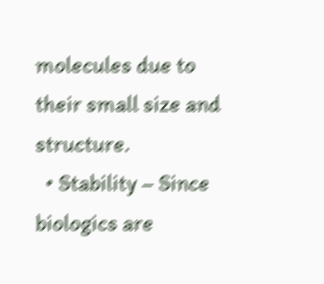molecules due to their small size and structure.
  • Stability – Since biologics are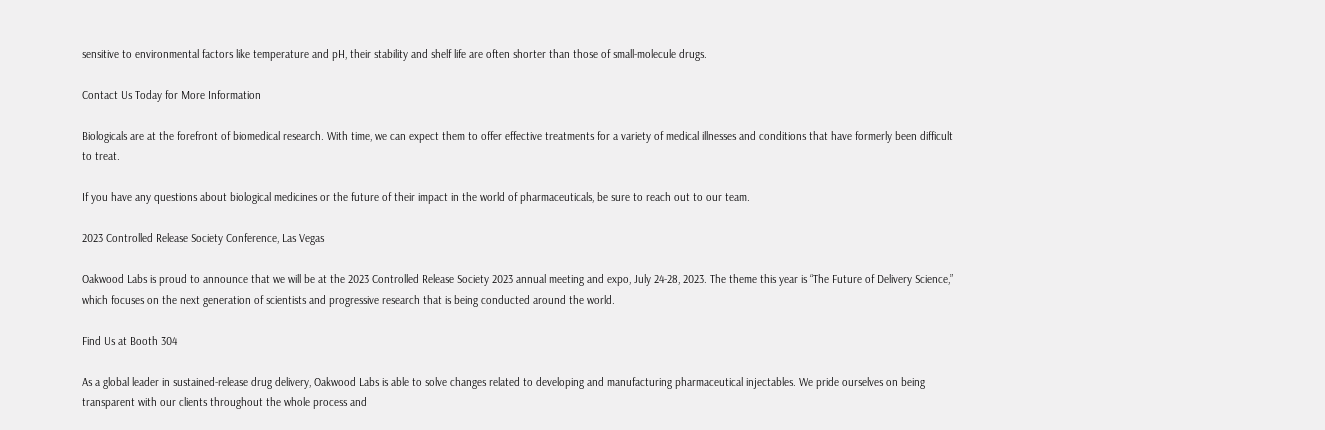sensitive to environmental factors like temperature and pH, their stability and shelf life are often shorter than those of small-molecule drugs.

Contact Us Today for More Information

Biologicals are at the forefront of biomedical research. With time, we can expect them to offer effective treatments for a variety of medical illnesses and conditions that have formerly been difficult to treat.

If you have any questions about biological medicines or the future of their impact in the world of pharmaceuticals, be sure to reach out to our team.

2023 Controlled Release Society Conference, Las Vegas

Oakwood Labs is proud to announce that we will be at the 2023 Controlled Release Society 2023 annual meeting and expo, July 24-28, 2023. The theme this year is “The Future of Delivery Science,” which focuses on the next generation of scientists and progressive research that is being conducted around the world.

Find Us at Booth 304

As a global leader in sustained-release drug delivery, Oakwood Labs is able to solve changes related to developing and manufacturing pharmaceutical injectables. We pride ourselves on being transparent with our clients throughout the whole process and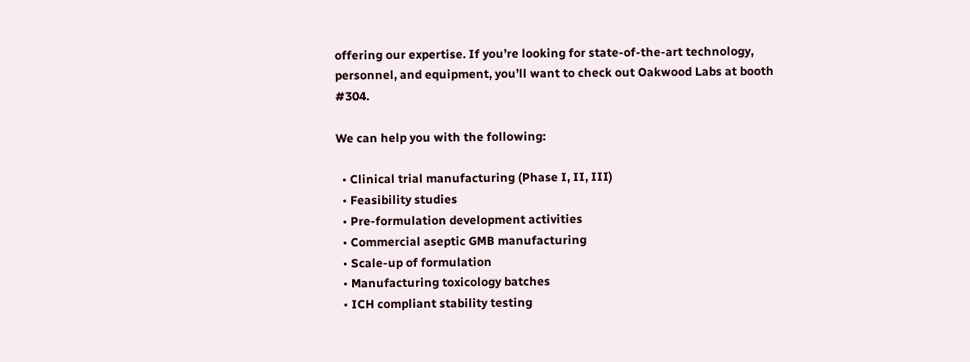offering our expertise. If you’re looking for state-of-the-art technology, personnel, and equipment, you’ll want to check out Oakwood Labs at booth #304.

We can help you with the following:

  • Clinical trial manufacturing (Phase I, II, III)
  • Feasibility studies
  • Pre-formulation development activities
  • Commercial aseptic GMB manufacturing
  • Scale-up of formulation
  • Manufacturing toxicology batches
  • ICH compliant stability testing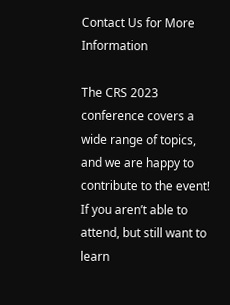Contact Us for More Information

The CRS 2023 conference covers a wide range of topics, and we are happy to contribute to the event! If you aren’t able to attend, but still want to learn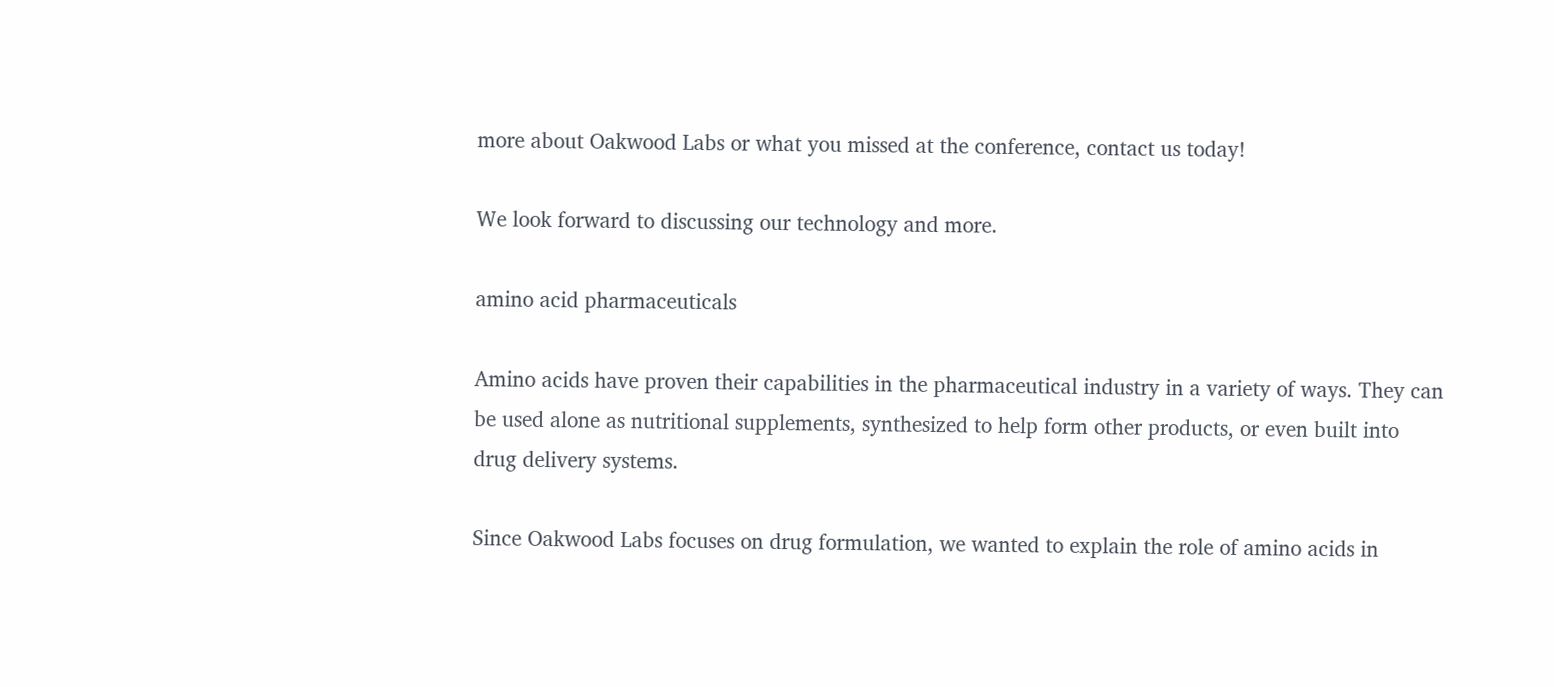more about Oakwood Labs or what you missed at the conference, contact us today!

We look forward to discussing our technology and more.

amino acid pharmaceuticals

Amino acids have proven their capabilities in the pharmaceutical industry in a variety of ways. They can be used alone as nutritional supplements, synthesized to help form other products, or even built into drug delivery systems.

Since Oakwood Labs focuses on drug formulation, we wanted to explain the role of amino acids in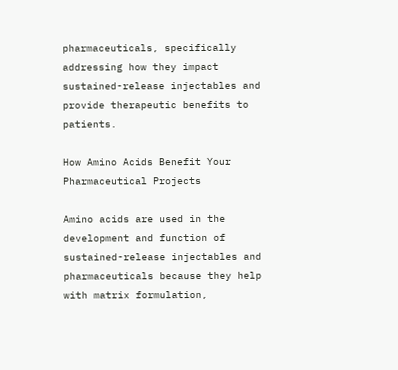pharmaceuticals, specifically addressing how they impact sustained-release injectables and provide therapeutic benefits to patients.

How Amino Acids Benefit Your Pharmaceutical Projects

Amino acids are used in the development and function of sustained-release injectables and pharmaceuticals because they help with matrix formulation,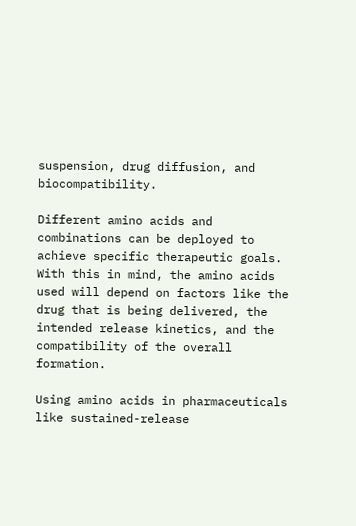suspension, drug diffusion, and biocompatibility.

Different amino acids and combinations can be deployed to achieve specific therapeutic goals. With this in mind, the amino acids used will depend on factors like the drug that is being delivered, the intended release kinetics, and the compatibility of the overall formation.

Using amino acids in pharmaceuticals like sustained-release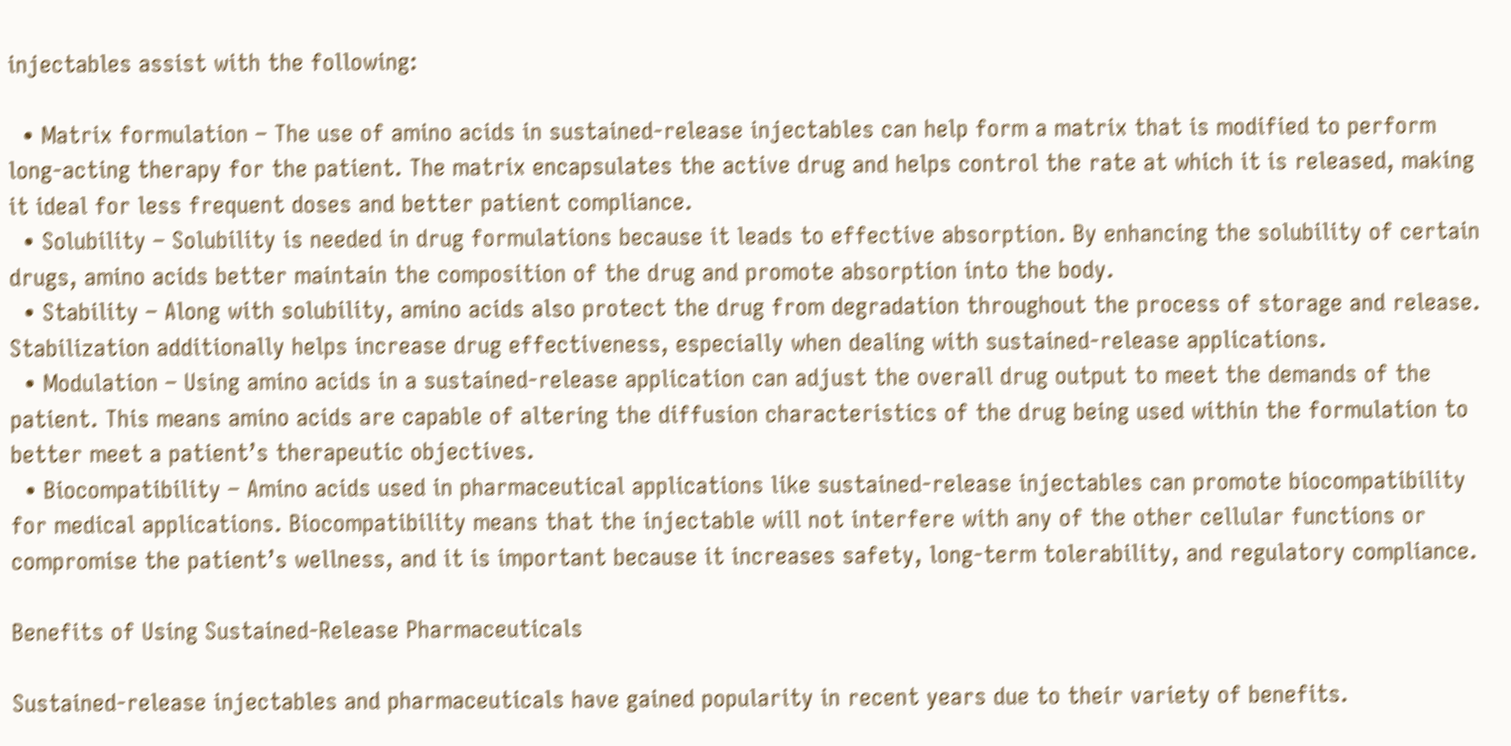injectables assist with the following:

  • Matrix formulation – The use of amino acids in sustained-release injectables can help form a matrix that is modified to perform long-acting therapy for the patient. The matrix encapsulates the active drug and helps control the rate at which it is released, making it ideal for less frequent doses and better patient compliance.
  • Solubility – Solubility is needed in drug formulations because it leads to effective absorption. By enhancing the solubility of certain drugs, amino acids better maintain the composition of the drug and promote absorption into the body.
  • Stability – Along with solubility, amino acids also protect the drug from degradation throughout the process of storage and release. Stabilization additionally helps increase drug effectiveness, especially when dealing with sustained-release applications.
  • Modulation – Using amino acids in a sustained-release application can adjust the overall drug output to meet the demands of the patient. This means amino acids are capable of altering the diffusion characteristics of the drug being used within the formulation to better meet a patient’s therapeutic objectives.
  • Biocompatibility – Amino acids used in pharmaceutical applications like sustained-release injectables can promote biocompatibility for medical applications. Biocompatibility means that the injectable will not interfere with any of the other cellular functions or compromise the patient’s wellness, and it is important because it increases safety, long-term tolerability, and regulatory compliance.

Benefits of Using Sustained-Release Pharmaceuticals

Sustained-release injectables and pharmaceuticals have gained popularity in recent years due to their variety of benefits.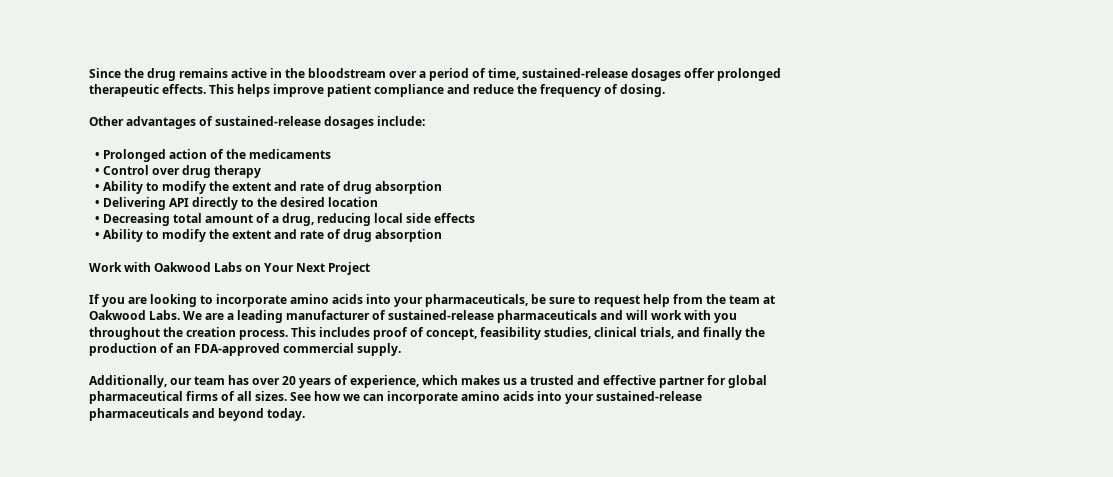Since the drug remains active in the bloodstream over a period of time, sustained-release dosages offer prolonged therapeutic effects. This helps improve patient compliance and reduce the frequency of dosing.

Other advantages of sustained-release dosages include:

  • Prolonged action of the medicaments
  • Control over drug therapy
  • Ability to modify the extent and rate of drug absorption
  • Delivering API directly to the desired location
  • Decreasing total amount of a drug, reducing local side effects
  • Ability to modify the extent and rate of drug absorption

Work with Oakwood Labs on Your Next Project

If you are looking to incorporate amino acids into your pharmaceuticals, be sure to request help from the team at Oakwood Labs. We are a leading manufacturer of sustained-release pharmaceuticals and will work with you throughout the creation process. This includes proof of concept, feasibility studies, clinical trials, and finally the production of an FDA-approved commercial supply.

Additionally, our team has over 20 years of experience, which makes us a trusted and effective partner for global pharmaceutical firms of all sizes. See how we can incorporate amino acids into your sustained-release pharmaceuticals and beyond today.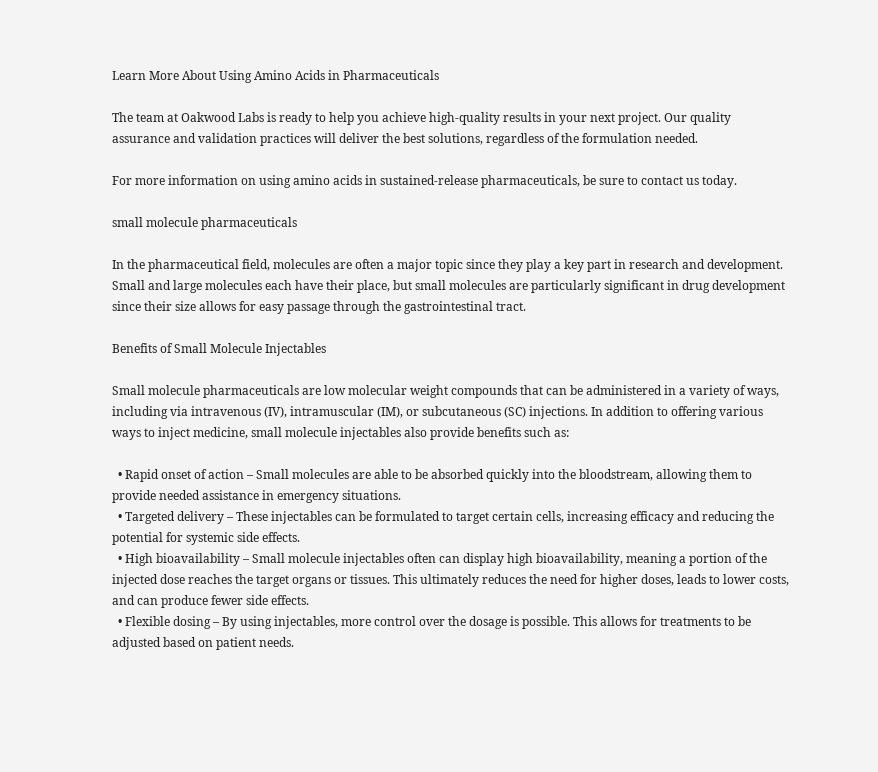Learn More About Using Amino Acids in Pharmaceuticals

The team at Oakwood Labs is ready to help you achieve high-quality results in your next project. Our quality assurance and validation practices will deliver the best solutions, regardless of the formulation needed.

For more information on using amino acids in sustained-release pharmaceuticals, be sure to contact us today.

small molecule pharmaceuticals

In the pharmaceutical field, molecules are often a major topic since they play a key part in research and development. Small and large molecules each have their place, but small molecules are particularly significant in drug development since their size allows for easy passage through the gastrointestinal tract.

Benefits of Small Molecule Injectables

Small molecule pharmaceuticals are low molecular weight compounds that can be administered in a variety of ways, including via intravenous (IV), intramuscular (IM), or subcutaneous (SC) injections. In addition to offering various ways to inject medicine, small molecule injectables also provide benefits such as:

  • Rapid onset of action – Small molecules are able to be absorbed quickly into the bloodstream, allowing them to provide needed assistance in emergency situations.
  • Targeted delivery – These injectables can be formulated to target certain cells, increasing efficacy and reducing the potential for systemic side effects.
  • High bioavailability – Small molecule injectables often can display high bioavailability, meaning a portion of the injected dose reaches the target organs or tissues. This ultimately reduces the need for higher doses, leads to lower costs, and can produce fewer side effects.
  • Flexible dosing – By using injectables, more control over the dosage is possible. This allows for treatments to be adjusted based on patient needs.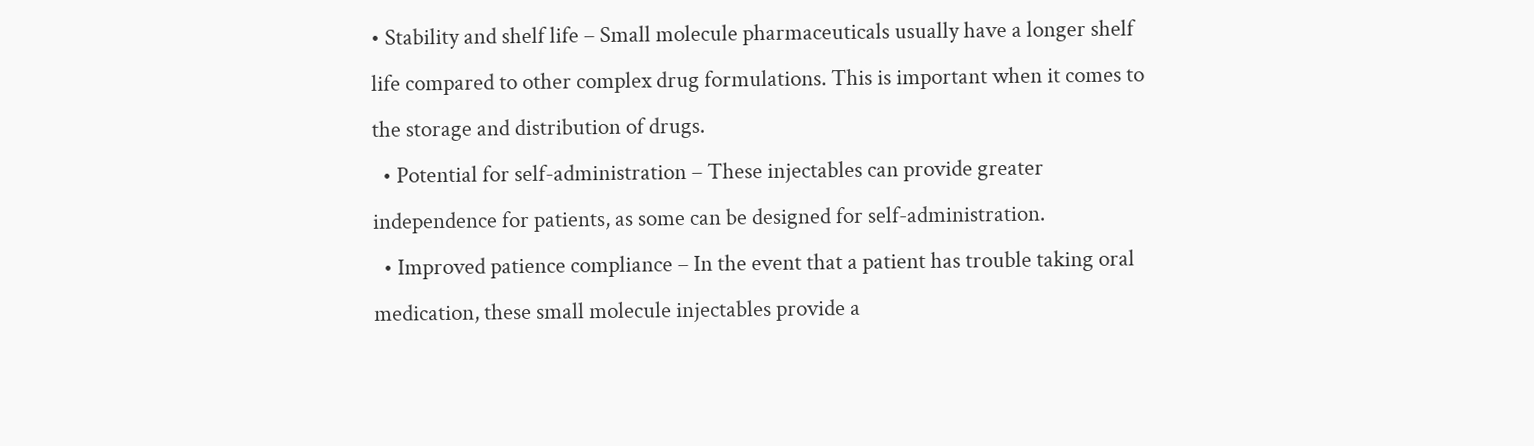• Stability and shelf life – Small molecule pharmaceuticals usually have a longer shelf life compared to other complex drug formulations. This is important when it comes to the storage and distribution of drugs.
  • Potential for self-administration – These injectables can provide greater independence for patients, as some can be designed for self-administration.
  • Improved patience compliance – In the event that a patient has trouble taking oral medication, these small molecule injectables provide a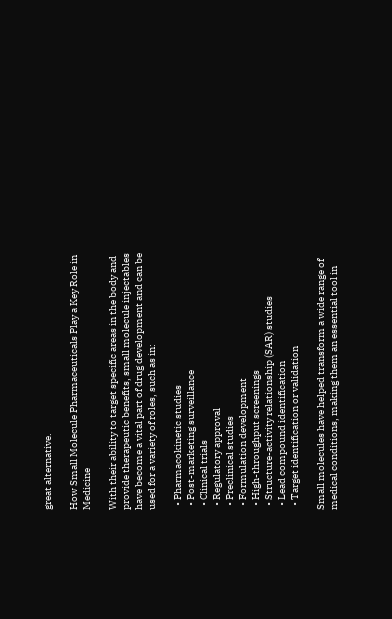great alternative.

How Small Molecule Pharmaceuticals Play a Key Role in Medicine

With their ability to target specific areas in the body and provide therapeutic benefits, small molecule injectables have become a vital part of drug development and can be used for a variety of roles, such as in:

  • Pharmacokinetic studies
  • Post-marketing surveillance
  • Clinical trials
  • Regulatory approval
  • Preclinical studies
  • Formulation development
  • High-throughput screenings
  • Structure-activity relationship (SAR) studies
  • Lead compound identification
  • Target identification or validation

Small molecules have helped transform a wide range of medical conditions, making them an essential tool in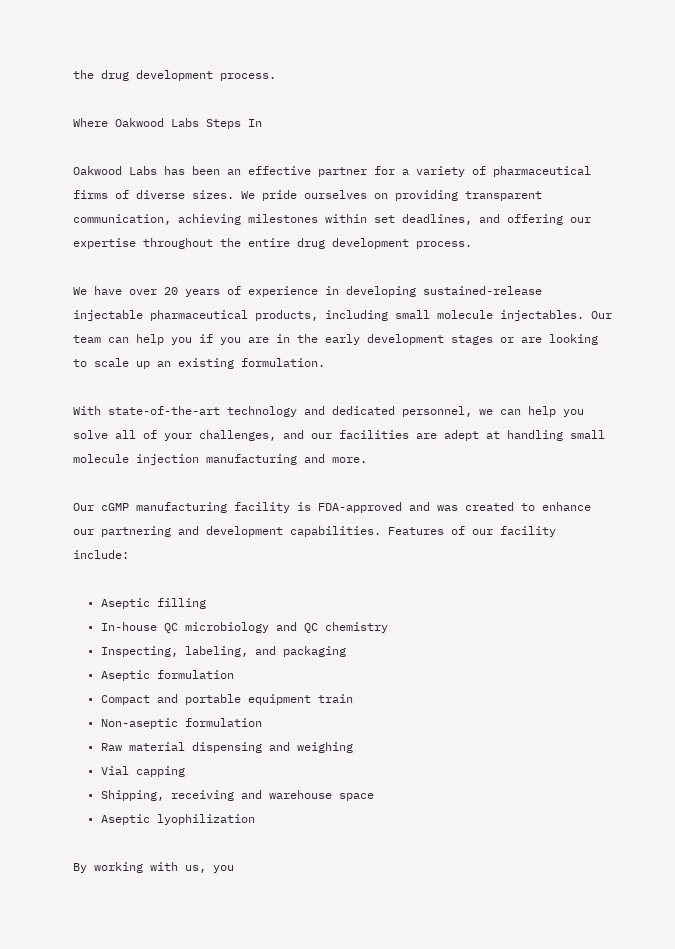the drug development process.

Where Oakwood Labs Steps In

Oakwood Labs has been an effective partner for a variety of pharmaceutical firms of diverse sizes. We pride ourselves on providing transparent communication, achieving milestones within set deadlines, and offering our expertise throughout the entire drug development process.

We have over 20 years of experience in developing sustained-release injectable pharmaceutical products, including small molecule injectables. Our team can help you if you are in the early development stages or are looking to scale up an existing formulation.

With state-of-the-art technology and dedicated personnel, we can help you solve all of your challenges, and our facilities are adept at handling small molecule injection manufacturing and more.

Our cGMP manufacturing facility is FDA-approved and was created to enhance our partnering and development capabilities. Features of our facility include:

  • Aseptic filling
  • In-house QC microbiology and QC chemistry
  • Inspecting, labeling, and packaging
  • Aseptic formulation
  • Compact and portable equipment train
  • Non-aseptic formulation
  • Raw material dispensing and weighing
  • Vial capping
  • Shipping, receiving and warehouse space
  • Aseptic lyophilization

By working with us, you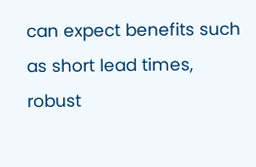can expect benefits such as short lead times, robust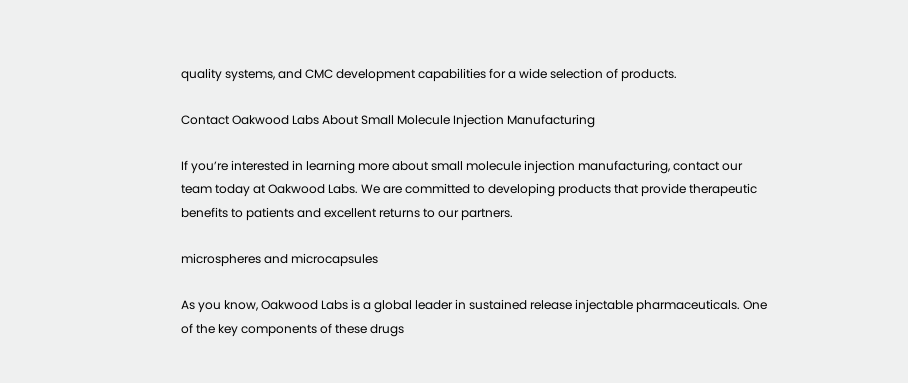quality systems, and CMC development capabilities for a wide selection of products.

Contact Oakwood Labs About Small Molecule Injection Manufacturing

If you’re interested in learning more about small molecule injection manufacturing, contact our team today at Oakwood Labs. We are committed to developing products that provide therapeutic benefits to patients and excellent returns to our partners.

microspheres and microcapsules

As you know, Oakwood Labs is a global leader in sustained release injectable pharmaceuticals. One of the key components of these drugs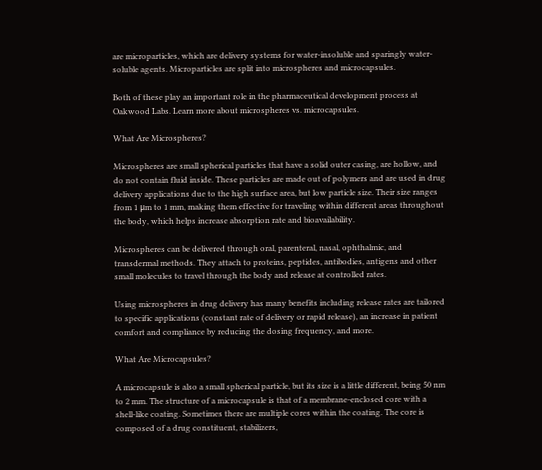are microparticles, which are delivery systems for water-insoluble and sparingly water-soluble agents. Microparticles are split into microspheres and microcapsules.

Both of these play an important role in the pharmaceutical development process at Oakwood Labs. Learn more about microspheres vs. microcapsules.

What Are Microspheres?

Microspheres are small spherical particles that have a solid outer casing, are hollow, and do not contain fluid inside. These particles are made out of polymers and are used in drug delivery applications due to the high surface area, but low particle size. Their size ranges from 1 μm to 1 mm, making them effective for traveling within different areas throughout the body, which helps increase absorption rate and bioavailability.

Microspheres can be delivered through oral, parenteral, nasal, ophthalmic, and transdermal methods. They attach to proteins, peptides, antibodies, antigens and other small molecules to travel through the body and release at controlled rates.

Using microspheres in drug delivery has many benefits including release rates are tailored to specific applications (constant rate of delivery or rapid release), an increase in patient comfort and compliance by reducing the dosing frequency, and more.

What Are Microcapsules?

A microcapsule is also a small spherical particle, but its size is a little different, being 50 nm to 2 mm. The structure of a microcapsule is that of a membrane-enclosed core with a shell-like coating. Sometimes there are multiple cores within the coating. The core is composed of a drug constituent, stabilizers,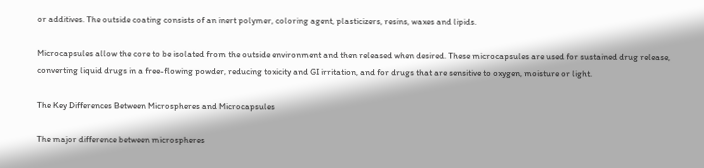or additives. The outside coating consists of an inert polymer, coloring agent, plasticizers, resins, waxes and lipids.

Microcapsules allow the core to be isolated from the outside environment and then released when desired. These microcapsules are used for sustained drug release, converting liquid drugs in a free-flowing powder, reducing toxicity and GI irritation, and for drugs that are sensitive to oxygen, moisture or light.

The Key Differences Between Microspheres and Microcapsules

The major difference between microspheres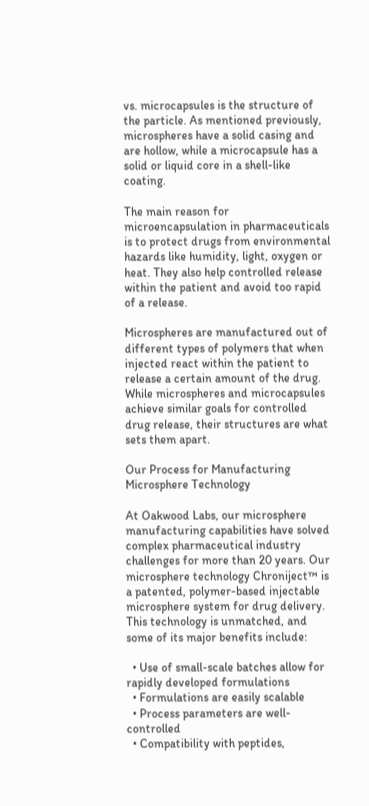vs. microcapsules is the structure of the particle. As mentioned previously, microspheres have a solid casing and are hollow, while a microcapsule has a solid or liquid core in a shell-like coating.

The main reason for microencapsulation in pharmaceuticals is to protect drugs from environmental hazards like humidity, light, oxygen or heat. They also help controlled release within the patient and avoid too rapid of a release.

Microspheres are manufactured out of different types of polymers that when injected react within the patient to release a certain amount of the drug. While microspheres and microcapsules achieve similar goals for controlled drug release, their structures are what sets them apart.

Our Process for Manufacturing Microsphere Technology

At Oakwood Labs, our microsphere manufacturing capabilities have solved complex pharmaceutical industry challenges for more than 20 years. Our microsphere technology Chroniject™ is a patented, polymer-based injectable microsphere system for drug delivery. This technology is unmatched, and some of its major benefits include:

  • Use of small-scale batches allow for rapidly developed formulations
  • Formulations are easily scalable
  • Process parameters are well-controlled
  • Compatibility with peptides,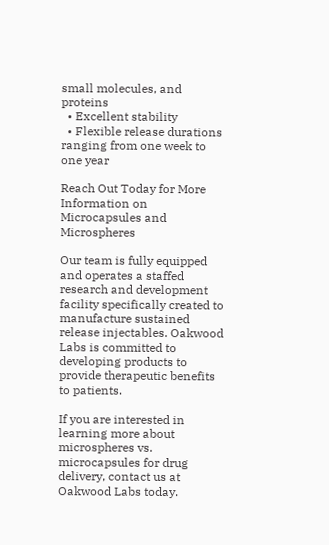small molecules, and proteins
  • Excellent stability
  • Flexible release durations ranging from one week to one year

Reach Out Today for More Information on Microcapsules and Microspheres

Our team is fully equipped and operates a staffed research and development facility specifically created to manufacture sustained release injectables. Oakwood Labs is committed to developing products to provide therapeutic benefits to patients.

If you are interested in learning more about microspheres vs. microcapsules for drug delivery, contact us at Oakwood Labs today.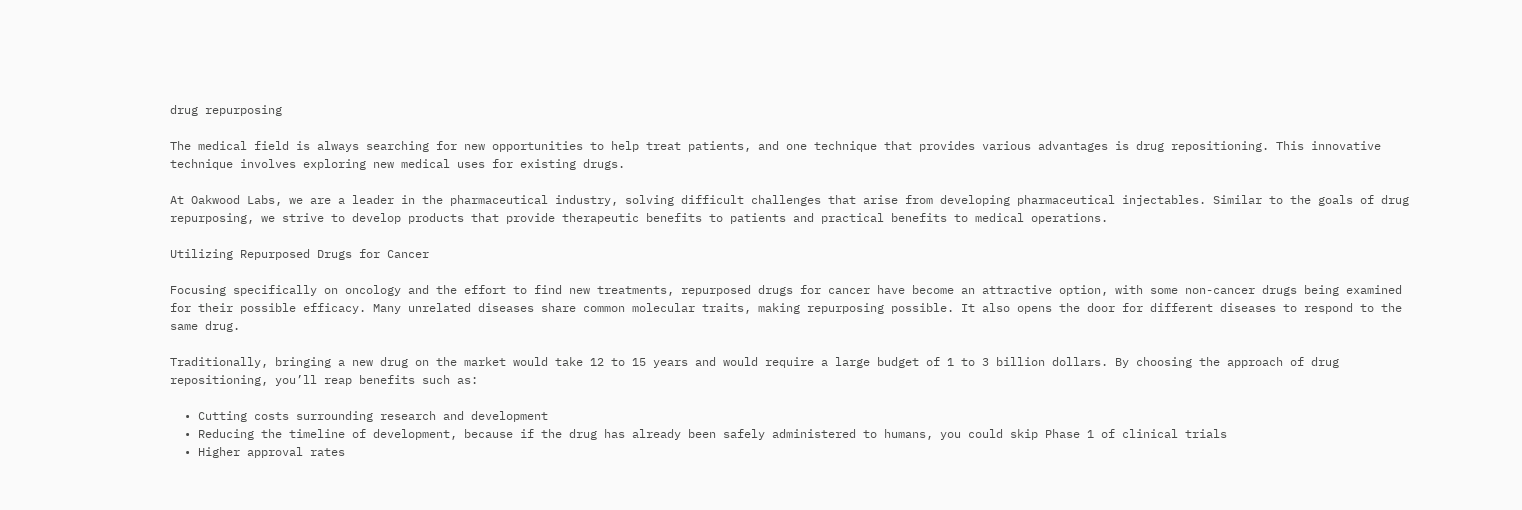drug repurposing

The medical field is always searching for new opportunities to help treat patients, and one technique that provides various advantages is drug repositioning. This innovative technique involves exploring new medical uses for existing drugs.

At Oakwood Labs, we are a leader in the pharmaceutical industry, solving difficult challenges that arise from developing pharmaceutical injectables. Similar to the goals of drug repurposing, we strive to develop products that provide therapeutic benefits to patients and practical benefits to medical operations.

Utilizing Repurposed Drugs for Cancer

Focusing specifically on oncology and the effort to find new treatments, repurposed drugs for cancer have become an attractive option, with some non-cancer drugs being examined for their possible efficacy. Many unrelated diseases share common molecular traits, making repurposing possible. It also opens the door for different diseases to respond to the same drug.

Traditionally, bringing a new drug on the market would take 12 to 15 years and would require a large budget of 1 to 3 billion dollars. By choosing the approach of drug repositioning, you’ll reap benefits such as:

  • Cutting costs surrounding research and development
  • Reducing the timeline of development, because if the drug has already been safely administered to humans, you could skip Phase 1 of clinical trials
  • Higher approval rates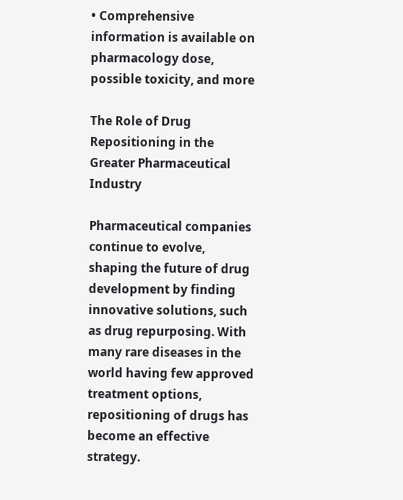• Comprehensive information is available on pharmacology dose, possible toxicity, and more

The Role of Drug Repositioning in the Greater Pharmaceutical Industry

Pharmaceutical companies continue to evolve, shaping the future of drug development by finding innovative solutions, such as drug repurposing. With many rare diseases in the world having few approved treatment options, repositioning of drugs has become an effective strategy.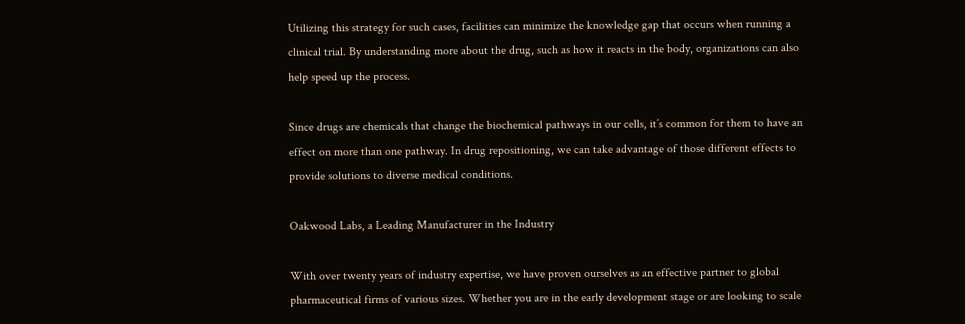Utilizing this strategy for such cases, facilities can minimize the knowledge gap that occurs when running a clinical trial. By understanding more about the drug, such as how it reacts in the body, organizations can also help speed up the process.

Since drugs are chemicals that change the biochemical pathways in our cells, it’s common for them to have an effect on more than one pathway. In drug repositioning, we can take advantage of those different effects to provide solutions to diverse medical conditions.

Oakwood Labs, a Leading Manufacturer in the Industry

With over twenty years of industry expertise, we have proven ourselves as an effective partner to global pharmaceutical firms of various sizes. Whether you are in the early development stage or are looking to scale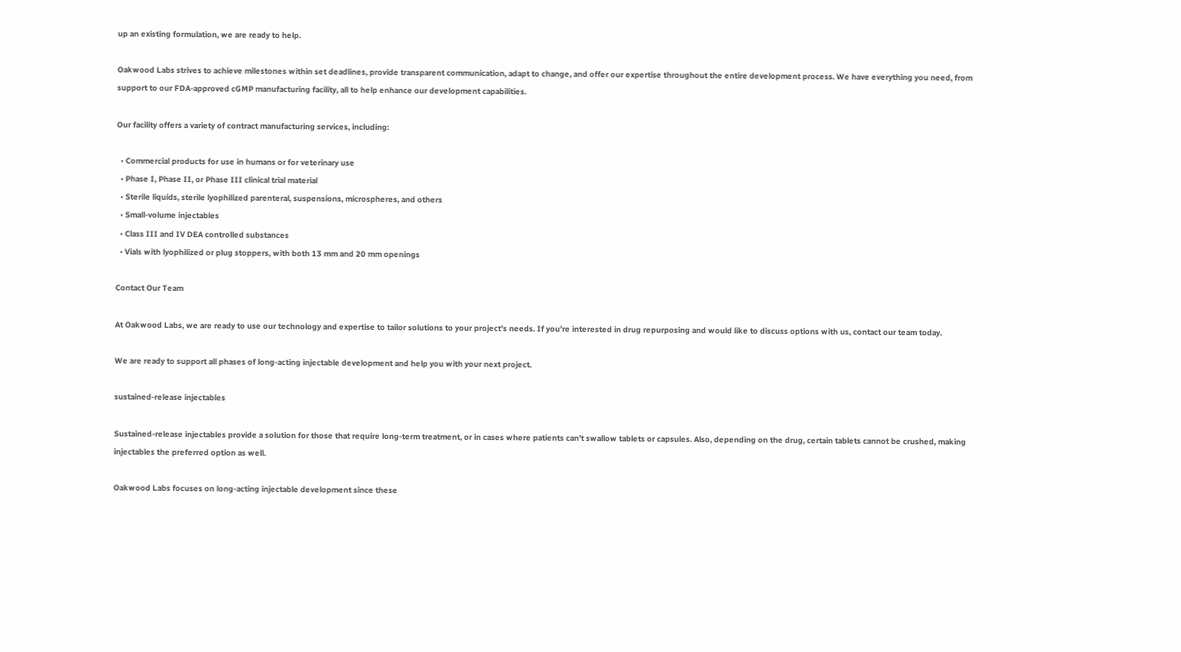up an existing formulation, we are ready to help.

Oakwood Labs strives to achieve milestones within set deadlines, provide transparent communication, adapt to change, and offer our expertise throughout the entire development process. We have everything you need, from support to our FDA-approved cGMP manufacturing facility, all to help enhance our development capabilities.

Our facility offers a variety of contract manufacturing services, including:

  • Commercial products for use in humans or for veterinary use
  • Phase I, Phase II, or Phase III clinical trial material
  • Sterile liquids, sterile lyophilized parenteral, suspensions, microspheres, and others
  • Small-volume injectables
  • Class III and IV DEA controlled substances
  • Vials with lyophilized or plug stoppers, with both 13 mm and 20 mm openings

Contact Our Team

At Oakwood Labs, we are ready to use our technology and expertise to tailor solutions to your project’s needs. If you’re interested in drug repurposing and would like to discuss options with us, contact our team today.

We are ready to support all phases of long-acting injectable development and help you with your next project.

sustained-release injectables

Sustained-release injectables provide a solution for those that require long-term treatment, or in cases where patients can’t swallow tablets or capsules. Also, depending on the drug, certain tablets cannot be crushed, making injectables the preferred option as well.

Oakwood Labs focuses on long-acting injectable development since these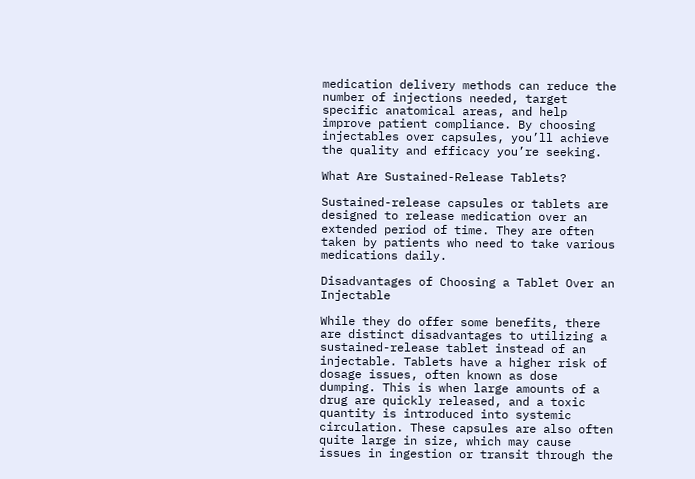medication delivery methods can reduce the number of injections needed, target specific anatomical areas, and help improve patient compliance. By choosing injectables over capsules, you’ll achieve the quality and efficacy you’re seeking.

What Are Sustained-Release Tablets?

Sustained-release capsules or tablets are designed to release medication over an extended period of time. They are often taken by patients who need to take various medications daily.

Disadvantages of Choosing a Tablet Over an Injectable

While they do offer some benefits, there are distinct disadvantages to utilizing a sustained-release tablet instead of an injectable. Tablets have a higher risk of dosage issues, often known as dose dumping. This is when large amounts of a drug are quickly released, and a toxic quantity is introduced into systemic circulation. These capsules are also often quite large in size, which may cause issues in ingestion or transit through the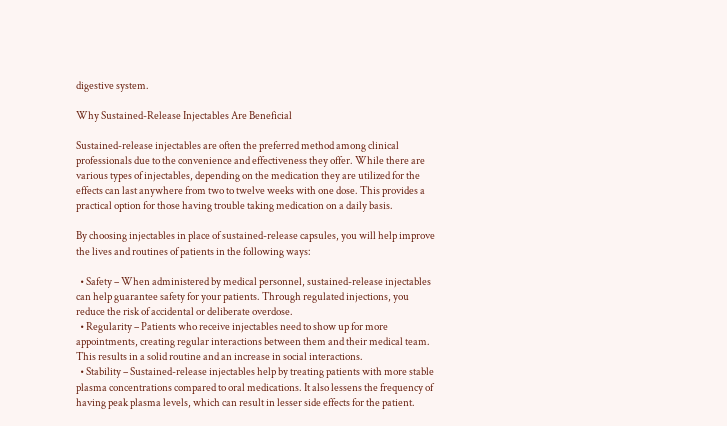digestive system.

Why Sustained-Release Injectables Are Beneficial

Sustained-release injectables are often the preferred method among clinical professionals due to the convenience and effectiveness they offer. While there are various types of injectables, depending on the medication they are utilized for the effects can last anywhere from two to twelve weeks with one dose. This provides a practical option for those having trouble taking medication on a daily basis.

By choosing injectables in place of sustained-release capsules, you will help improve the lives and routines of patients in the following ways:

  • Safety – When administered by medical personnel, sustained-release injectables can help guarantee safety for your patients. Through regulated injections, you reduce the risk of accidental or deliberate overdose.
  • Regularity – Patients who receive injectables need to show up for more appointments, creating regular interactions between them and their medical team. This results in a solid routine and an increase in social interactions.
  • Stability – Sustained-release injectables help by treating patients with more stable plasma concentrations compared to oral medications. It also lessens the frequency of having peak plasma levels, which can result in lesser side effects for the patient.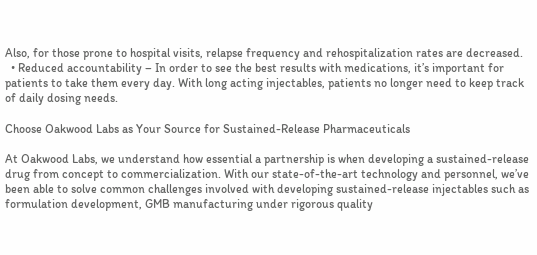Also, for those prone to hospital visits, relapse frequency and rehospitalization rates are decreased.
  • Reduced accountability – In order to see the best results with medications, it’s important for patients to take them every day. With long acting injectables, patients no longer need to keep track of daily dosing needs.

Choose Oakwood Labs as Your Source for Sustained-Release Pharmaceuticals

At Oakwood Labs, we understand how essential a partnership is when developing a sustained-release drug from concept to commercialization. With our state-of-the-art technology and personnel, we’ve been able to solve common challenges involved with developing sustained-release injectables such as formulation development, GMB manufacturing under rigorous quality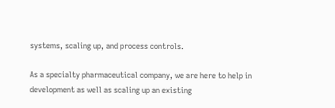systems, scaling up, and process controls.

As a specialty pharmaceutical company, we are here to help in development as well as scaling up an existing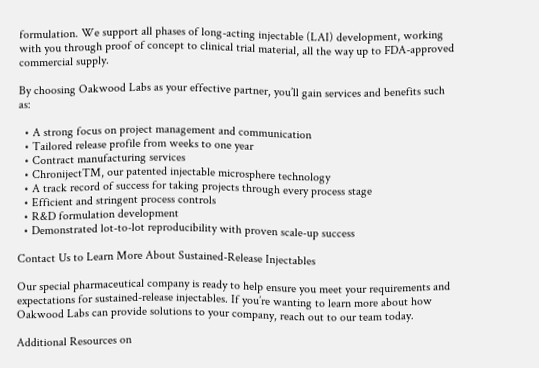formulation. We support all phases of long-acting injectable (LAI) development, working with you through proof of concept to clinical trial material, all the way up to FDA-approved commercial supply.

By choosing Oakwood Labs as your effective partner, you’ll gain services and benefits such as:

  • A strong focus on project management and communication
  • Tailored release profile from weeks to one year
  • Contract manufacturing services
  • ChronijectTM, our patented injectable microsphere technology
  • A track record of success for taking projects through every process stage
  • Efficient and stringent process controls
  • R&D formulation development
  • Demonstrated lot-to-lot reproducibility with proven scale-up success

Contact Us to Learn More About Sustained-Release Injectables

Our special pharmaceutical company is ready to help ensure you meet your requirements and expectations for sustained-release injectables. If you’re wanting to learn more about how Oakwood Labs can provide solutions to your company, reach out to our team today.

Additional Resources on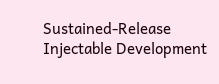Sustained-Release Injectable Development